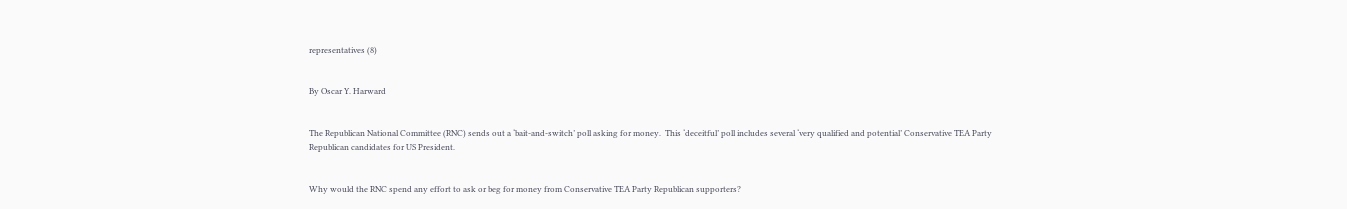representatives (8)


By Oscar Y. Harward


The Republican National Committee (RNC) sends out a ‘bait-and-switch’ poll asking for money.  This ‘deceitful’ poll includes several ‘very qualified and potential’ Conservative TEA Party Republican candidates for US President.


Why would the RNC spend any effort to ask or beg for money from Conservative TEA Party Republican supporters?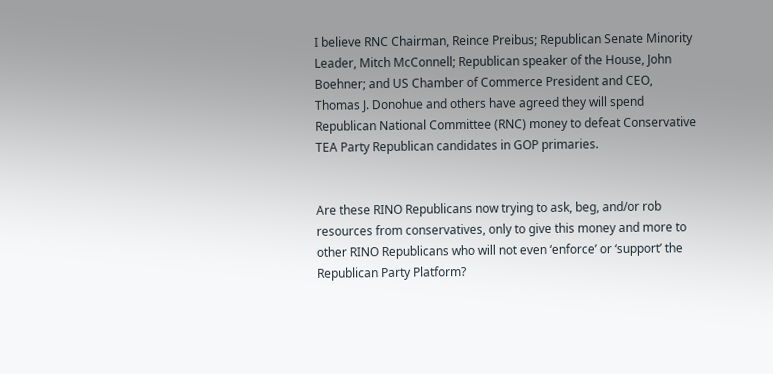I believe RNC Chairman, Reince Preibus; Republican Senate Minority Leader, Mitch McConnell; Republican speaker of the House, John Boehner; and US Chamber of Commerce President and CEO, Thomas J. Donohue and others have agreed they will spend Republican National Committee (RNC) money to defeat Conservative TEA Party Republican candidates in GOP primaries.


Are these RINO Republicans now trying to ask, beg, and/or rob resources from conservatives, only to give this money and more to other RINO Republicans who will not even ‘enforce’ or ‘support’ the Republican Party Platform?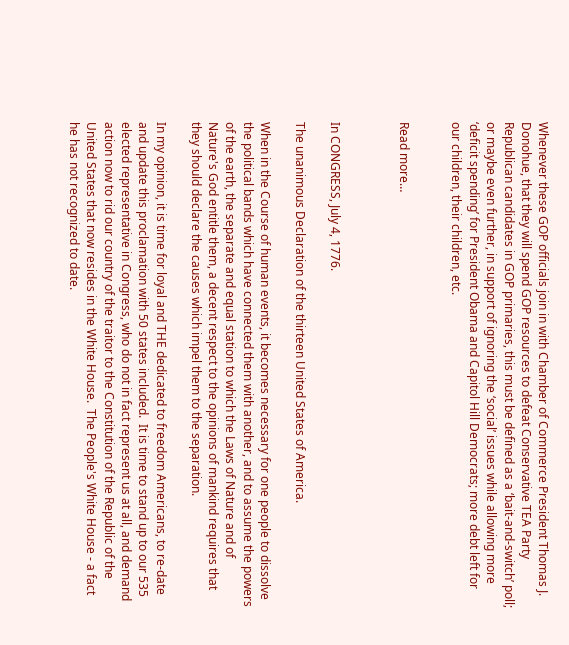Whenever these GOP officials join in with Chamber of Commerce President Thomas J. Donohue, that they will spend GOP resources to defeat Conservative TEA Party Republican candidates in GOP primaries, this must be defined as a ‘bait-and-switch’ poll; or maybe even further, in support of ignoring the ‘social’ issues while allowing more ‘deficit spending’ for President Obama and Capitol Hill Democrats; more debt left for our children, their children, etc.


Read more…



In CONGRESS, July 4, 1776.

The unanimous Declaration of the thirteen United States of America.

When in the Course of human events, it becomes necessary for one people to dissolve the political bands which have connected them with another, and to assume the powers of the earth, the separate and equal station to which the Laws of Nature and of Nature's God entitle them, a decent respect to the opinions of mankind requires that they should declare the causes which impel them to the separation.

In my opinion, it is time for loyal and THE dedicated to freedom Americans, to re-date and update this proclamation with 50 states included.  It is time to stand up to our 535 elected representative in Congress, who do not in fact represent us at all, and demand action now to rid our country of the traitor to the Constitution of the Republic of the United States that now resides in the White House.  The People's White House - a fact he has not recognized to date.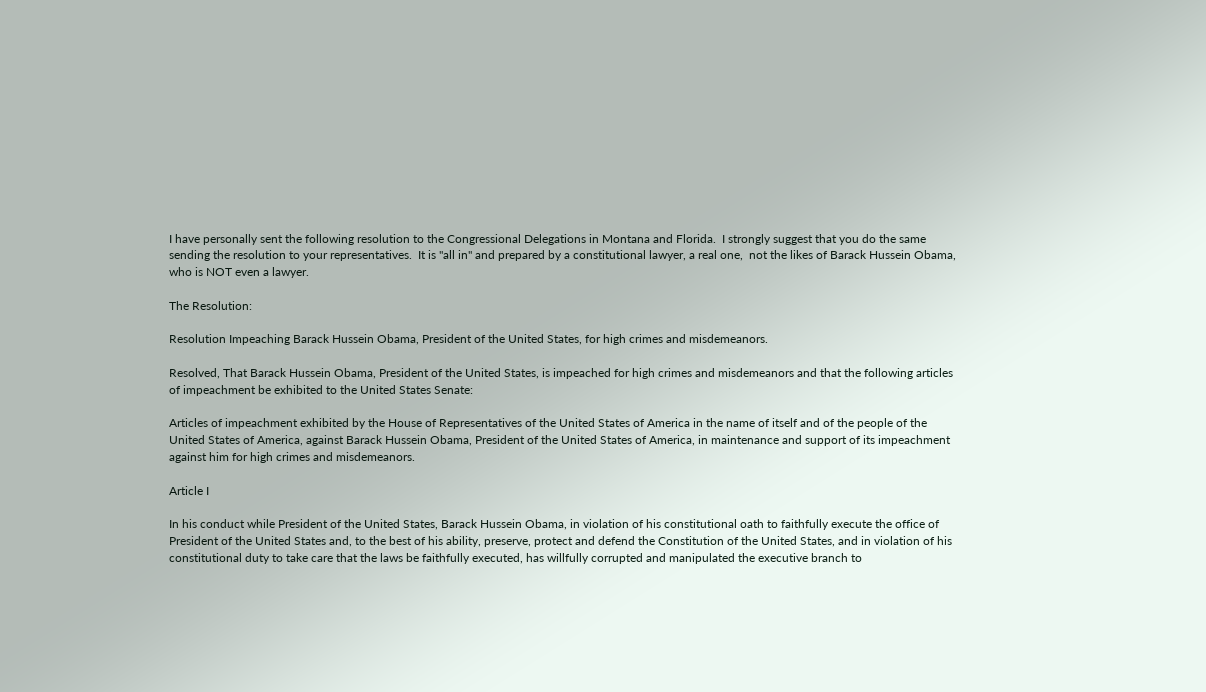I have personally sent the following resolution to the Congressional Delegations in Montana and Florida.  I strongly suggest that you do the same sending the resolution to your representatives.  It is "all in" and prepared by a constitutional lawyer, a real one,  not the likes of Barack Hussein Obama, who is NOT even a lawyer.

The Resolution:

Resolution Impeaching Barack Hussein Obama, President of the United States, for high crimes and misdemeanors.

Resolved, That Barack Hussein Obama, President of the United States, is impeached for high crimes and misdemeanors and that the following articles of impeachment be exhibited to the United States Senate:

Articles of impeachment exhibited by the House of Representatives of the United States of America in the name of itself and of the people of the United States of America, against Barack Hussein Obama, President of the United States of America, in maintenance and support of its impeachment against him for high crimes and misdemeanors.

Article I

In his conduct while President of the United States, Barack Hussein Obama, in violation of his constitutional oath to faithfully execute the office of President of the United States and, to the best of his ability, preserve, protect and defend the Constitution of the United States, and in violation of his constitutional duty to take care that the laws be faithfully executed, has willfully corrupted and manipulated the executive branch to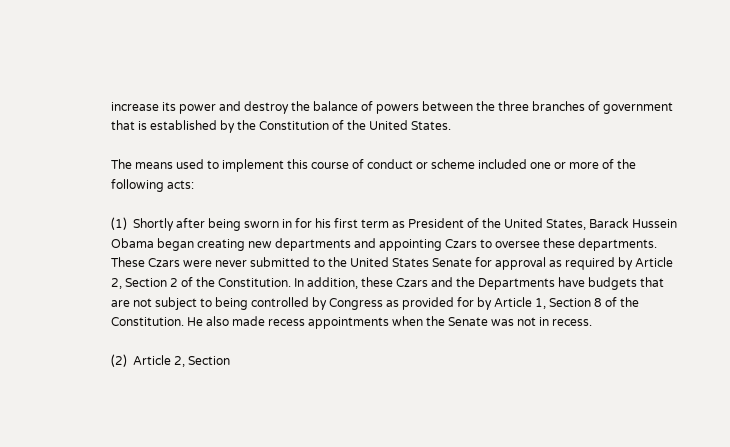increase its power and destroy the balance of powers between the three branches of government that is established by the Constitution of the United States.

The means used to implement this course of conduct or scheme included one or more of the following acts:

(1)  Shortly after being sworn in for his first term as President of the United States, Barack Hussein Obama began creating new departments and appointing Czars to oversee these departments. These Czars were never submitted to the United States Senate for approval as required by Article 2, Section 2 of the Constitution. In addition, these Czars and the Departments have budgets that are not subject to being controlled by Congress as provided for by Article 1, Section 8 of the Constitution. He also made recess appointments when the Senate was not in recess.

(2)  Article 2, Section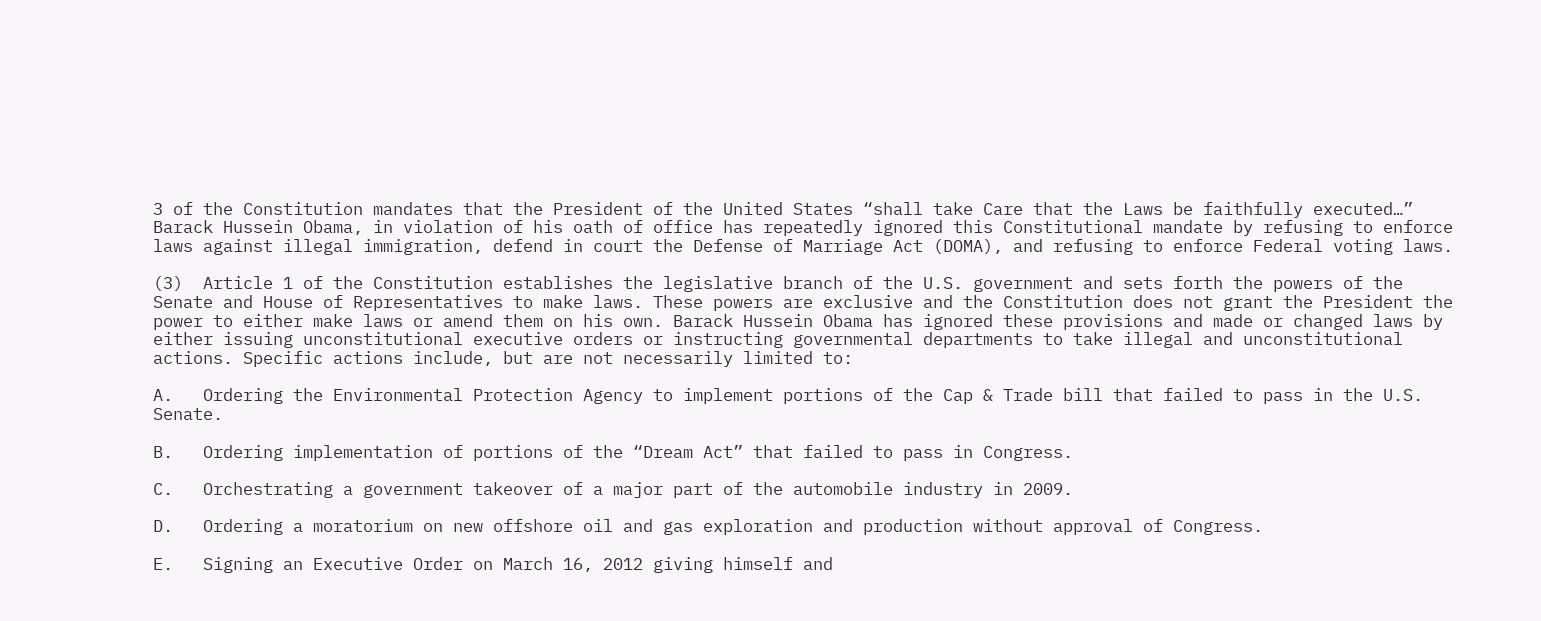3 of the Constitution mandates that the President of the United States “shall take Care that the Laws be faithfully executed…” Barack Hussein Obama, in violation of his oath of office has repeatedly ignored this Constitutional mandate by refusing to enforce laws against illegal immigration, defend in court the Defense of Marriage Act (DOMA), and refusing to enforce Federal voting laws.

(3)  Article 1 of the Constitution establishes the legislative branch of the U.S. government and sets forth the powers of the Senate and House of Representatives to make laws. These powers are exclusive and the Constitution does not grant the President the power to either make laws or amend them on his own. Barack Hussein Obama has ignored these provisions and made or changed laws by either issuing unconstitutional executive orders or instructing governmental departments to take illegal and unconstitutional actions. Specific actions include, but are not necessarily limited to:

A.   Ordering the Environmental Protection Agency to implement portions of the Cap & Trade bill that failed to pass in the U.S. Senate.

B.   Ordering implementation of portions of the “Dream Act” that failed to pass in Congress.

C.   Orchestrating a government takeover of a major part of the automobile industry in 2009.

D.   Ordering a moratorium on new offshore oil and gas exploration and production without approval of Congress.

E.   Signing an Executive Order on March 16, 2012 giving himself and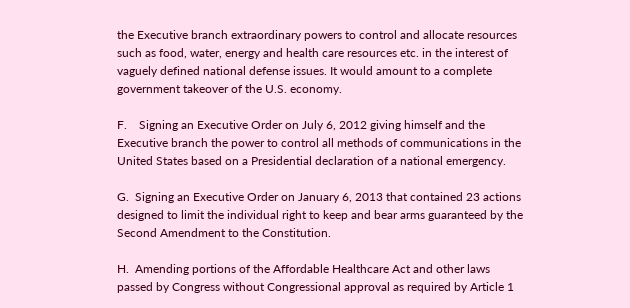the Executive branch extraordinary powers to control and allocate resources such as food, water, energy and health care resources etc. in the interest of vaguely defined national defense issues. It would amount to a complete government takeover of the U.S. economy.

F.    Signing an Executive Order on July 6, 2012 giving himself and the Executive branch the power to control all methods of communications in the United States based on a Presidential declaration of a national emergency.

G.  Signing an Executive Order on January 6, 2013 that contained 23 actions designed to limit the individual right to keep and bear arms guaranteed by the Second Amendment to the Constitution.

H.  Amending portions of the Affordable Healthcare Act and other laws passed by Congress without Congressional approval as required by Article 1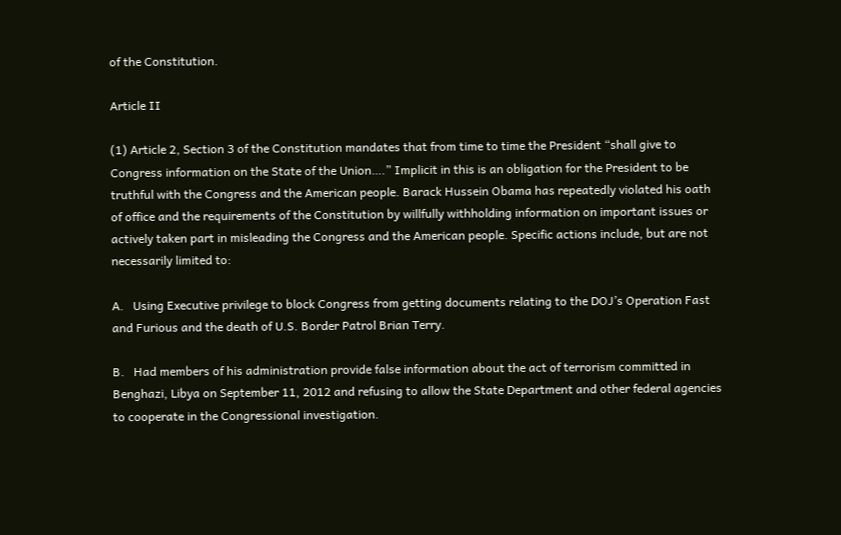of the Constitution.

Article II

(1) Article 2, Section 3 of the Constitution mandates that from time to time the President “shall give to Congress information on the State of the Union….” Implicit in this is an obligation for the President to be truthful with the Congress and the American people. Barack Hussein Obama has repeatedly violated his oath of office and the requirements of the Constitution by willfully withholding information on important issues or actively taken part in misleading the Congress and the American people. Specific actions include, but are not necessarily limited to:

A.   Using Executive privilege to block Congress from getting documents relating to the DOJ’s Operation Fast and Furious and the death of U.S. Border Patrol Brian Terry.

B.   Had members of his administration provide false information about the act of terrorism committed in Benghazi, Libya on September 11, 2012 and refusing to allow the State Department and other federal agencies to cooperate in the Congressional investigation.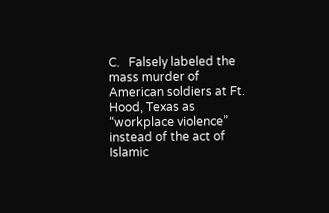C.   Falsely labeled the mass murder of American soldiers at Ft. Hood, Texas as “workplace violence” instead of the act of Islamic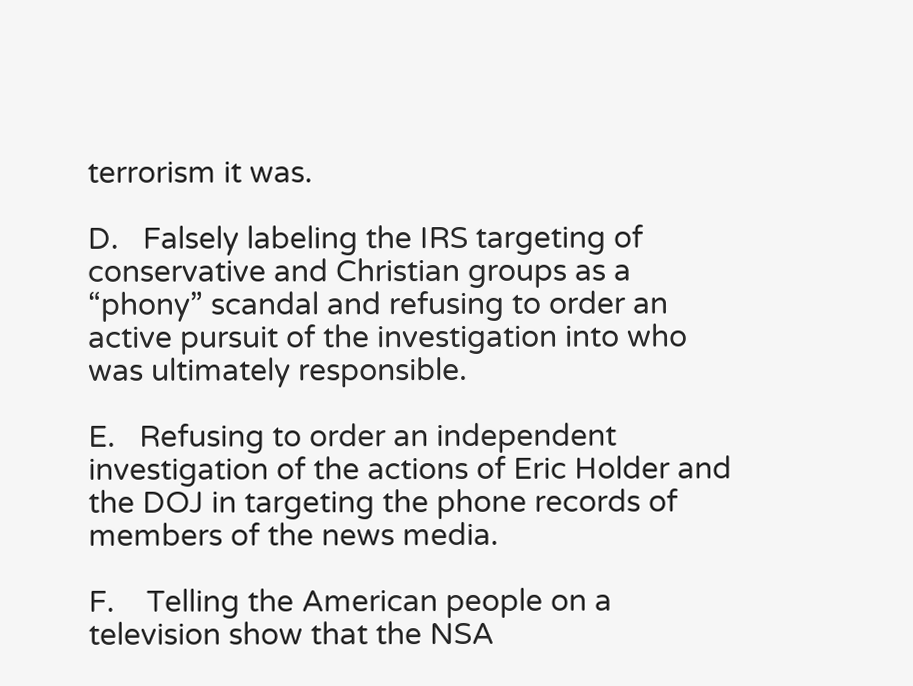terrorism it was.

D.   Falsely labeling the IRS targeting of conservative and Christian groups as a “phony” scandal and refusing to order an active pursuit of the investigation into who was ultimately responsible.

E.   Refusing to order an independent investigation of the actions of Eric Holder and the DOJ in targeting the phone records of members of the news media.

F.    Telling the American people on a television show that the NSA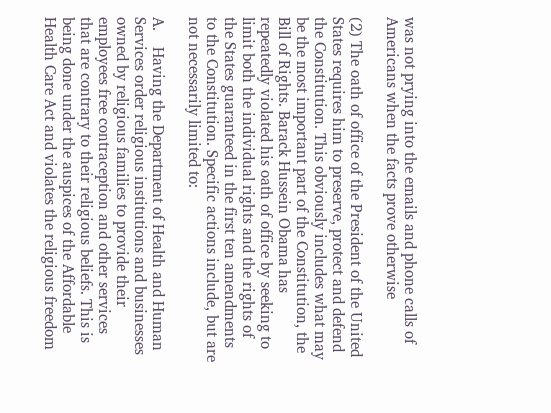was not prying into the emails and phone calls of Americans when the facts prove otherwise

(2) The oath of office of the President of the United States requires him to preserve, protect and defend the Constitution. This obviously includes what may be the most important part of the Constitution, the Bill of Rights. Barack Hussein Obama has repeatedly violated his oath of office by seeking to limit both the individual rights and the rights of the States guaranteed in the first ten amendments to the Constitution. Specific actions include, but are not necessarily limited to:

A.    Having the Department of Health and Human Services order religious institutions and businesses owned by religious families to provide their employees free contraception and other services that are contrary to their religious beliefs. This is being done under the auspices of the Affordable Health Care Act and violates the religious freedom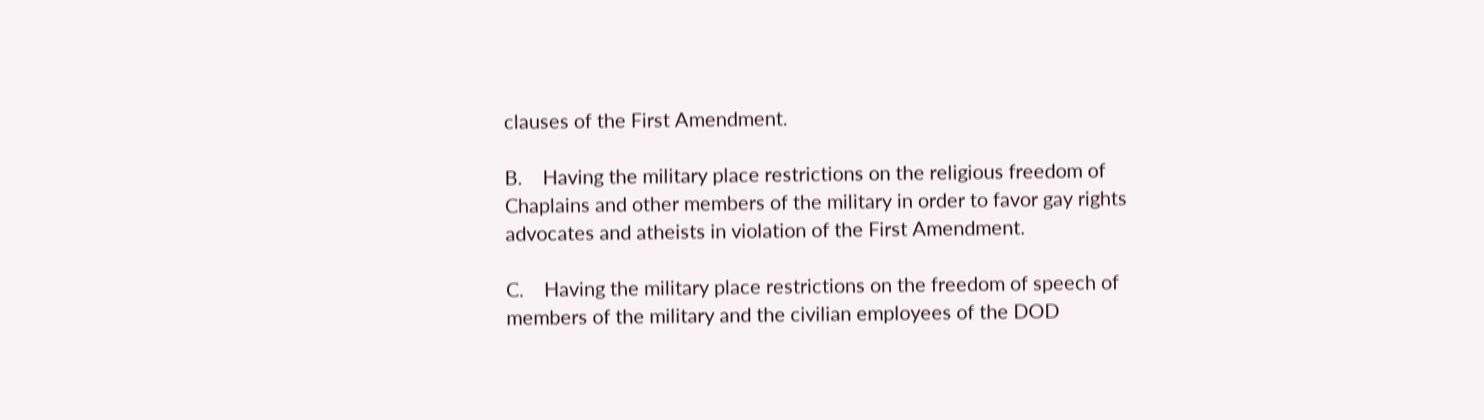clauses of the First Amendment.

B.    Having the military place restrictions on the religious freedom of Chaplains and other members of the military in order to favor gay rights advocates and atheists in violation of the First Amendment.

C.    Having the military place restrictions on the freedom of speech of members of the military and the civilian employees of the DOD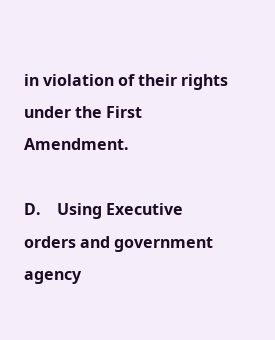in violation of their rights under the First Amendment.

D.    Using Executive orders and government agency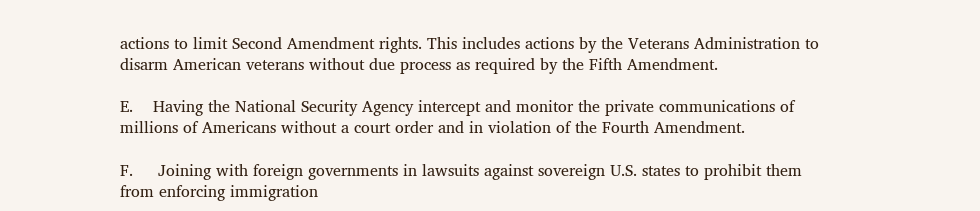actions to limit Second Amendment rights. This includes actions by the Veterans Administration to disarm American veterans without due process as required by the Fifth Amendment.

E.    Having the National Security Agency intercept and monitor the private communications of millions of Americans without a court order and in violation of the Fourth Amendment.

F.     Joining with foreign governments in lawsuits against sovereign U.S. states to prohibit them from enforcing immigration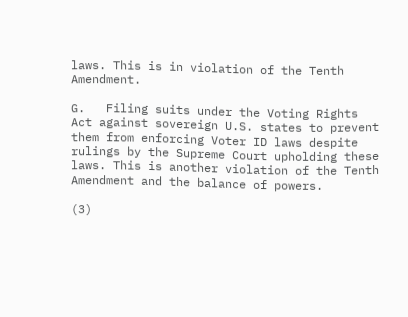laws. This is in violation of the Tenth Amendment.

G.   Filing suits under the Voting Rights Act against sovereign U.S. states to prevent them from enforcing Voter ID laws despite rulings by the Supreme Court upholding these laws. This is another violation of the Tenth Amendment and the balance of powers.

(3)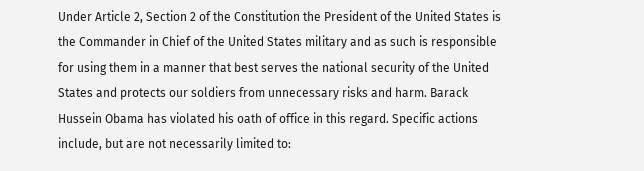Under Article 2, Section 2 of the Constitution the President of the United States is the Commander in Chief of the United States military and as such is responsible for using them in a manner that best serves the national security of the United States and protects our soldiers from unnecessary risks and harm. Barack Hussein Obama has violated his oath of office in this regard. Specific actions include, but are not necessarily limited to: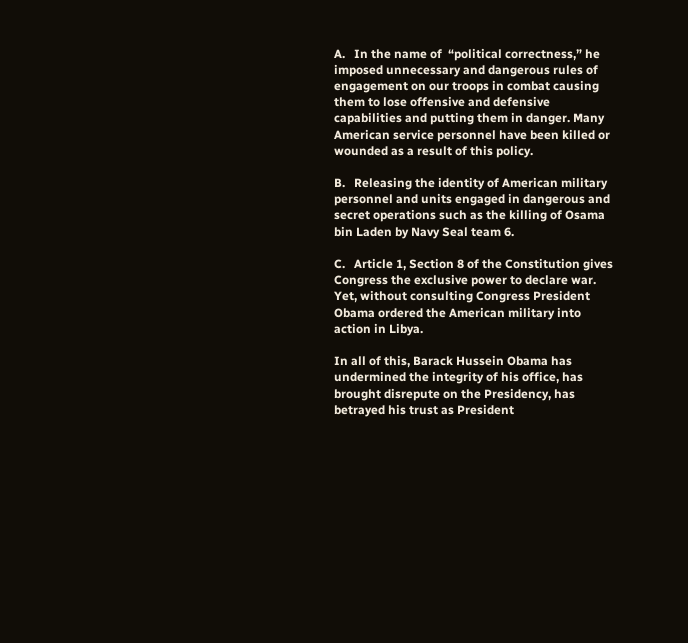A.   In the name of  “political correctness,” he imposed unnecessary and dangerous rules of engagement on our troops in combat causing them to lose offensive and defensive capabilities and putting them in danger. Many American service personnel have been killed or wounded as a result of this policy.

B.   Releasing the identity of American military personnel and units engaged in dangerous and secret operations such as the killing of Osama bin Laden by Navy Seal team 6.

C.   Article 1, Section 8 of the Constitution gives Congress the exclusive power to declare war. Yet, without consulting Congress President Obama ordered the American military into action in Libya.

In all of this, Barack Hussein Obama has undermined the integrity of his office, has brought disrepute on the Presidency, has betrayed his trust as President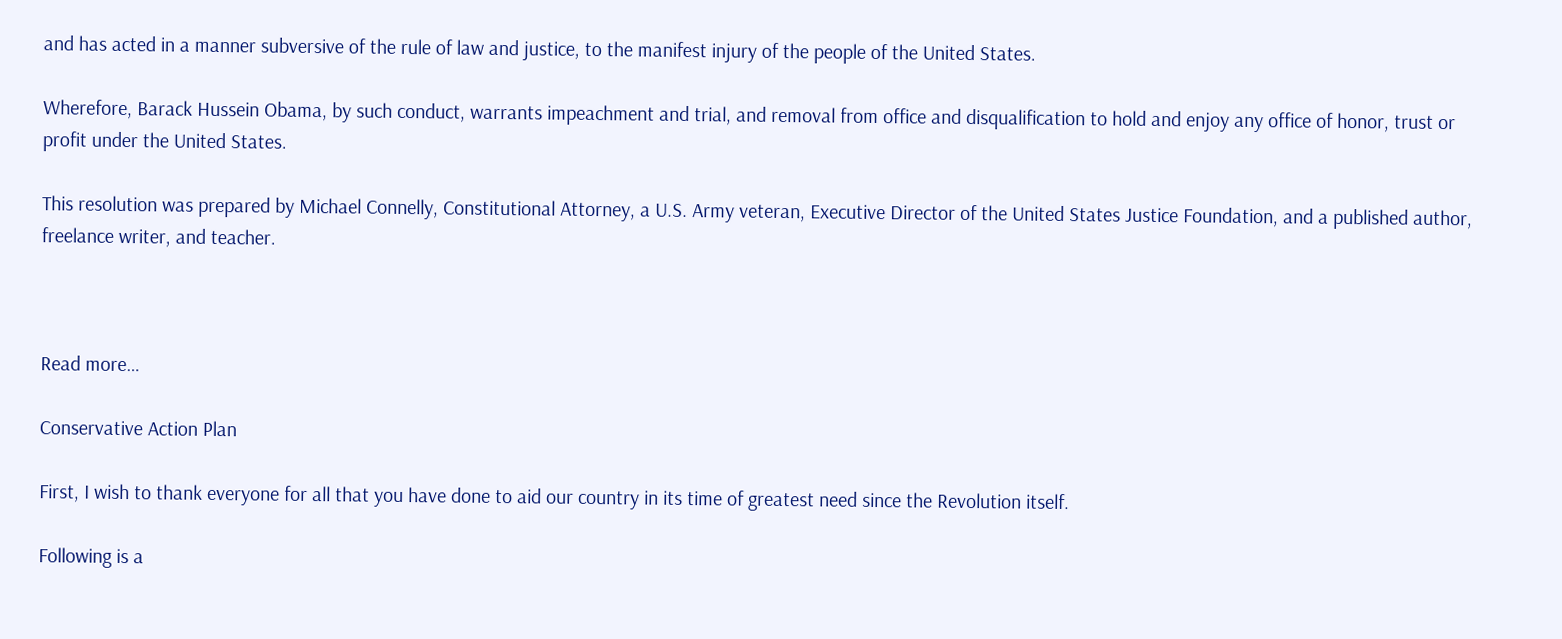and has acted in a manner subversive of the rule of law and justice, to the manifest injury of the people of the United States.

Wherefore, Barack Hussein Obama, by such conduct, warrants impeachment and trial, and removal from office and disqualification to hold and enjoy any office of honor, trust or profit under the United States.

This resolution was prepared by Michael Connelly, Constitutional Attorney, a U.S. Army veteran, Executive Director of the United States Justice Foundation, and a published author, freelance writer, and teacher.



Read more…

Conservative Action Plan

First, I wish to thank everyone for all that you have done to aid our country in its time of greatest need since the Revolution itself.

Following is a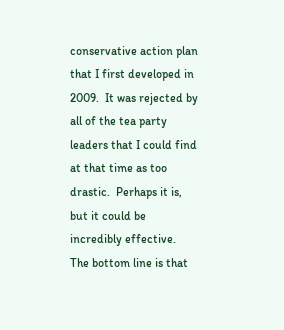conservative action plan that I first developed in 2009.  It was rejected by all of the tea party leaders that I could find at that time as too drastic.  Perhaps it is, but it could be incredibly effective.  The bottom line is that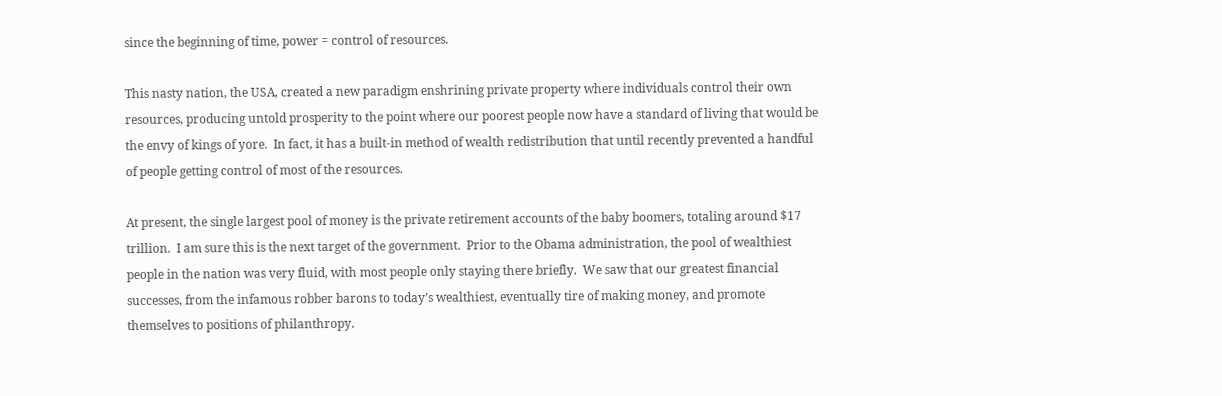since the beginning of time, power = control of resources.

This nasty nation, the USA, created a new paradigm enshrining private property where individuals control their own resources, producing untold prosperity to the point where our poorest people now have a standard of living that would be the envy of kings of yore.  In fact, it has a built-in method of wealth redistribution that until recently prevented a handful of people getting control of most of the resources.

At present, the single largest pool of money is the private retirement accounts of the baby boomers, totaling around $17 trillion.  I am sure this is the next target of the government.  Prior to the Obama administration, the pool of wealthiest people in the nation was very fluid, with most people only staying there briefly.  We saw that our greatest financial successes, from the infamous robber barons to today’s wealthiest, eventually tire of making money, and promote themselves to positions of philanthropy.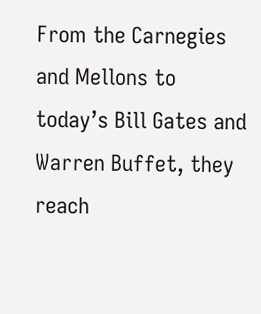From the Carnegies and Mellons to today’s Bill Gates and Warren Buffet, they reach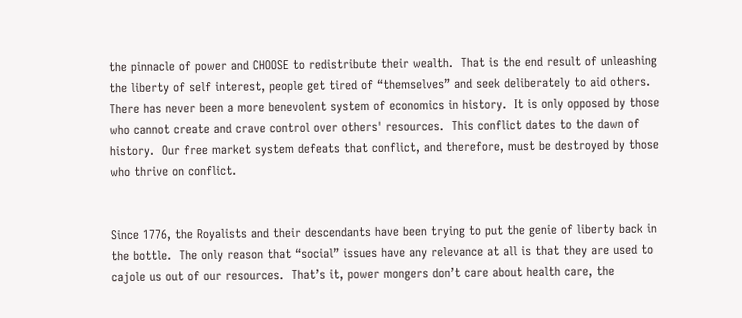the pinnacle of power and CHOOSE to redistribute their wealth.  That is the end result of unleashing the liberty of self interest, people get tired of “themselves” and seek deliberately to aid others.  There has never been a more benevolent system of economics in history.  It is only opposed by those who cannot create and crave control over others' resources.  This conflict dates to the dawn of history.  Our free market system defeats that conflict, and therefore, must be destroyed by those who thrive on conflict.


Since 1776, the Royalists and their descendants have been trying to put the genie of liberty back in the bottle.  The only reason that “social” issues have any relevance at all is that they are used to cajole us out of our resources.  That’s it, power mongers don’t care about health care, the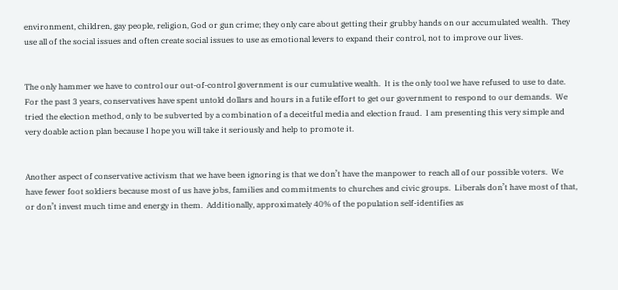environment, children, gay people, religion, God or gun crime; they only care about getting their grubby hands on our accumulated wealth.  They use all of the social issues and often create social issues to use as emotional levers to expand their control, not to improve our lives.


The only hammer we have to control our out-of-control government is our cumulative wealth.  It is the only tool we have refused to use to date.  For the past 3 years, conservatives have spent untold dollars and hours in a futile effort to get our government to respond to our demands.  We tried the election method, only to be subverted by a combination of a deceitful media and election fraud.  I am presenting this very simple and very doable action plan because I hope you will take it seriously and help to promote it.


Another aspect of conservative activism that we have been ignoring is that we don’t have the manpower to reach all of our possible voters.  We have fewer foot soldiers because most of us have jobs, families and commitments to churches and civic groups.  Liberals don’t have most of that, or don’t invest much time and energy in them.  Additionally, approximately 40% of the population self-identifies as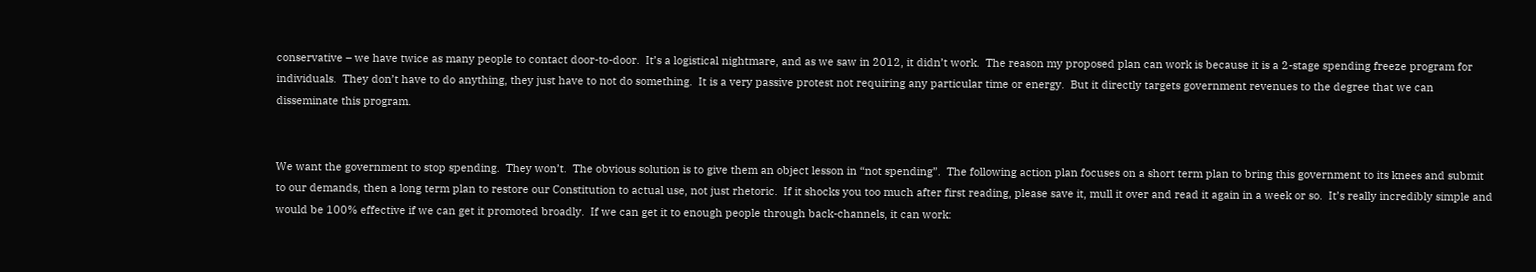conservative – we have twice as many people to contact door-to-door.  It’s a logistical nightmare, and as we saw in 2012, it didn’t work.  The reason my proposed plan can work is because it is a 2-stage spending freeze program for individuals.  They don’t have to do anything, they just have to not do something.  It is a very passive protest not requiring any particular time or energy.  But it directly targets government revenues to the degree that we can disseminate this program.


We want the government to stop spending.  They won’t.  The obvious solution is to give them an object lesson in “not spending”.  The following action plan focuses on a short term plan to bring this government to its knees and submit to our demands, then a long term plan to restore our Constitution to actual use, not just rhetoric.  If it shocks you too much after first reading, please save it, mull it over and read it again in a week or so.  It’s really incredibly simple and would be 100% effective if we can get it promoted broadly.  If we can get it to enough people through back-channels, it can work: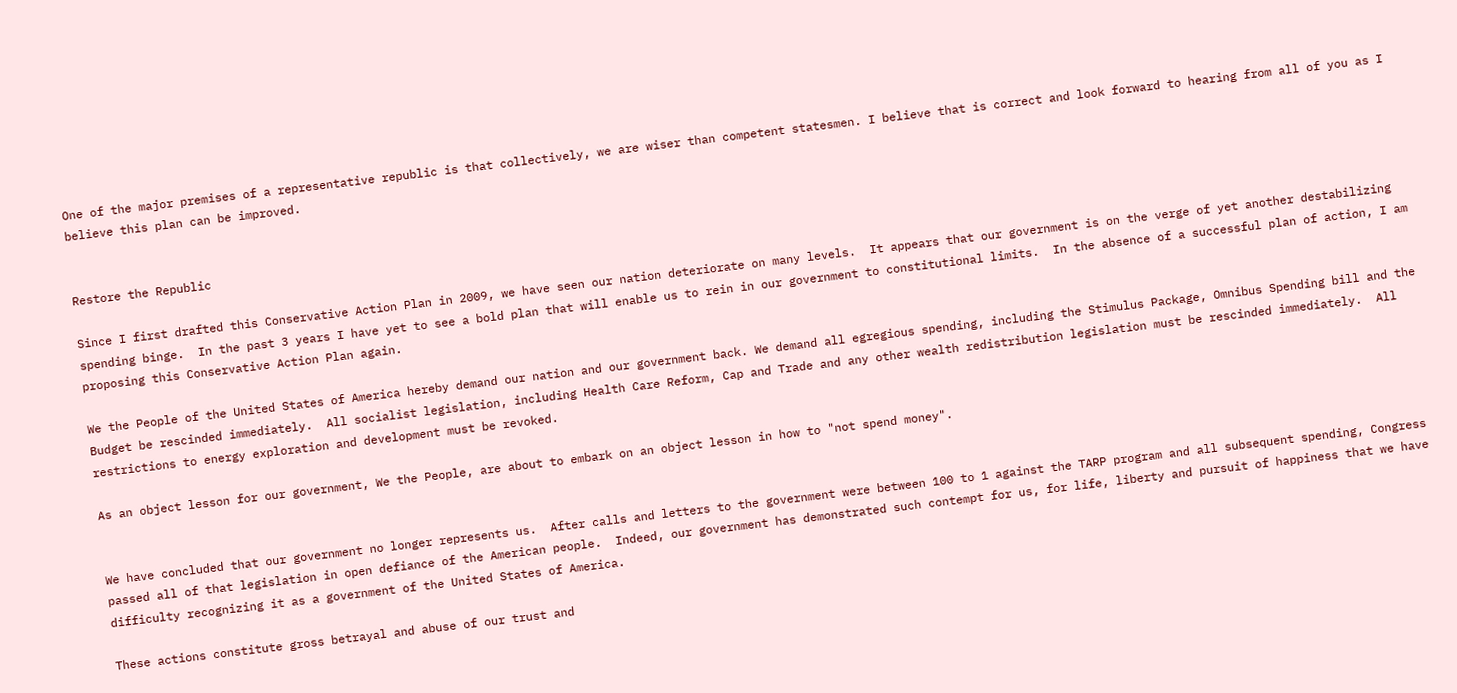One of the major premises of a representative republic is that collectively, we are wiser than competent statesmen. I believe that is correct and look forward to hearing from all of you as I believe this plan can be improved.


Restore the Republic

Since I first drafted this Conservative Action Plan in 2009, we have seen our nation deteriorate on many levels.  It appears that our government is on the verge of yet another destabilizing spending binge.  In the past 3 years I have yet to see a bold plan that will enable us to rein in our government to constitutional limits.  In the absence of a successful plan of action, I am proposing this Conservative Action Plan again.

We the People of the United States of America hereby demand our nation and our government back. We demand all egregious spending, including the Stimulus Package, Omnibus Spending bill and the Budget be rescinded immediately.  All socialist legislation, including Health Care Reform, Cap and Trade and any other wealth redistribution legislation must be rescinded immediately.  All restrictions to energy exploration and development must be revoked.

As an object lesson for our government, We the People, are about to embark on an object lesson in how to "not spend money".


We have concluded that our government no longer represents us.  After calls and letters to the government were between 100 to 1 against the TARP program and all subsequent spending, Congress passed all of that legislation in open defiance of the American people.  Indeed, our government has demonstrated such contempt for us, for life, liberty and pursuit of happiness that we have difficulty recognizing it as a government of the United States of America.

These actions constitute gross betrayal and abuse of our trust and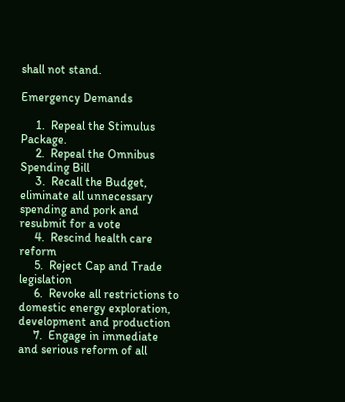shall not stand.

Emergency Demands

     1.  Repeal the Stimulus Package.
     2.  Repeal the Omnibus Spending Bill
     3.  Recall the Budget, eliminate all unnecessary spending and pork and resubmit for a vote
     4.  Rescind health care reform
     5.  Reject Cap and Trade legislation
     6.  Revoke all restrictions to domestic energy exploration, development and production
     7.  Engage in immediate and serious reform of all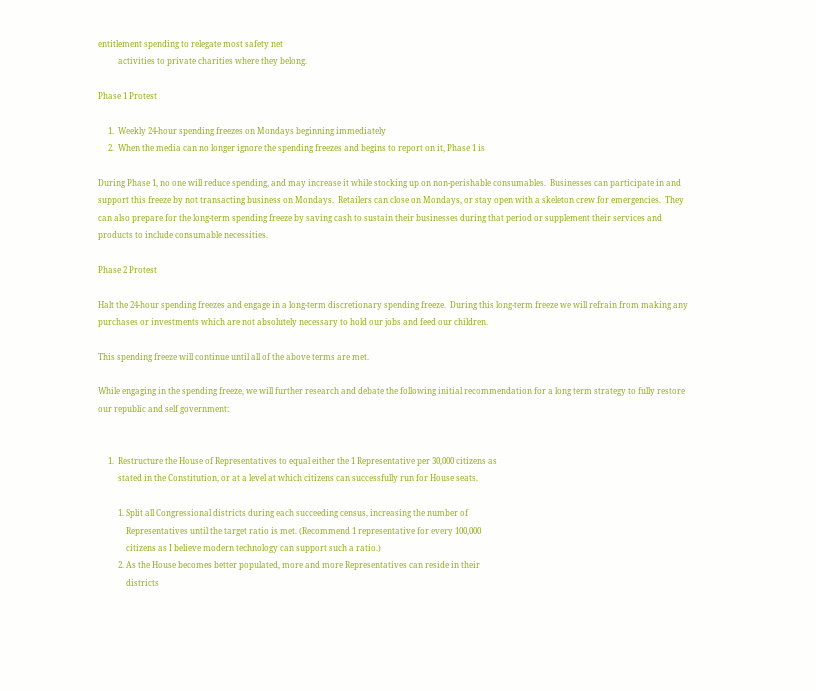entitlement spending to relegate most safety net
          activities to private charities where they belong.

Phase 1 Protest

     1.  Weekly 24-hour spending freezes on Mondays beginning immediately
     2.  When the media can no longer ignore the spending freezes and begins to report on it, Phase 1 is

During Phase 1, no one will reduce spending, and may increase it while stocking up on non-perishable consumables.  Businesses can participate in and support this freeze by not transacting business on Mondays.  Retailers can close on Mondays, or stay open with a skeleton crew for emergencies.  They can also prepare for the long-term spending freeze by saving cash to sustain their businesses during that period or supplement their services and products to include consumable necessities.

Phase 2 Protest

Halt the 24-hour spending freezes and engage in a long-term discretionary spending freeze.  During this long-term freeze we will refrain from making any purchases or investments which are not absolutely necessary to hold our jobs and feed our children.

This spending freeze will continue until all of the above terms are met.

While engaging in the spending freeze, we will further research and debate the following initial recommendation for a long term strategy to fully restore our republic and self government:


     1.  Restructure the House of Representatives to equal either the 1 Representative per 30,000 citizens as
          stated in the Constitution, or at a level at which citizens can successfully run for House seats.

          1. Split all Congressional districts during each succeeding census, increasing the number of
              Representatives until the target ratio is met. (Recommend 1 representative for every 100,000
              citizens as I believe modern technology can support such a ratio.)
          2. As the House becomes better populated, more and more Representatives can reside in their
              districts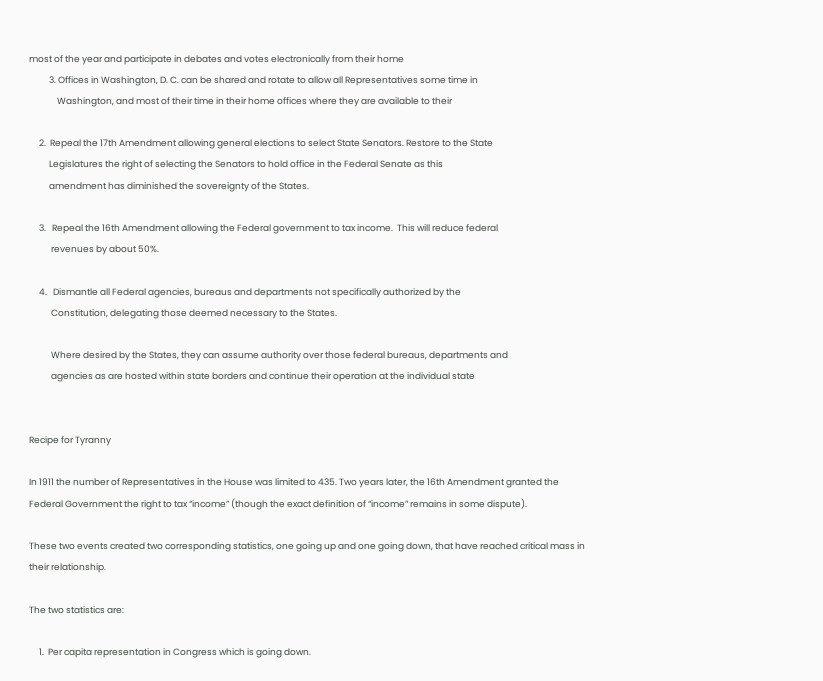most of the year and participate in debates and votes electronically from their home
          3. Offices in Washington, D. C. can be shared and rotate to allow all Representatives some time in
              Washington, and most of their time in their home offices where they are available to their

     2.  Repeal the 17th Amendment allowing general elections to select State Senators. Restore to the State
          Legislatures the right of selecting the Senators to hold office in the Federal Senate as this
          amendment has diminished the sovereignty of the States.

     3.   Repeal the 16th Amendment allowing the Federal government to tax income.  This will reduce federal
           revenues by about 50%.

     4.   Dismantle all Federal agencies, bureaus and departments not specifically authorized by the
           Constitution, delegating those deemed necessary to the States.

           Where desired by the States, they can assume authority over those federal bureaus, departments and
           agencies as are hosted within state borders and continue their operation at the individual state


Recipe for Tyranny

In 1911 the number of Representatives in the House was limited to 435. Two years later, the 16th Amendment granted the Federal Government the right to tax “income” (though the exact definition of “income” remains in some dispute).

These two events created two corresponding statistics, one going up and one going down, that have reached critical mass in their relationship.

The two statistics are:

     1.  Per capita representation in Congress which is going down.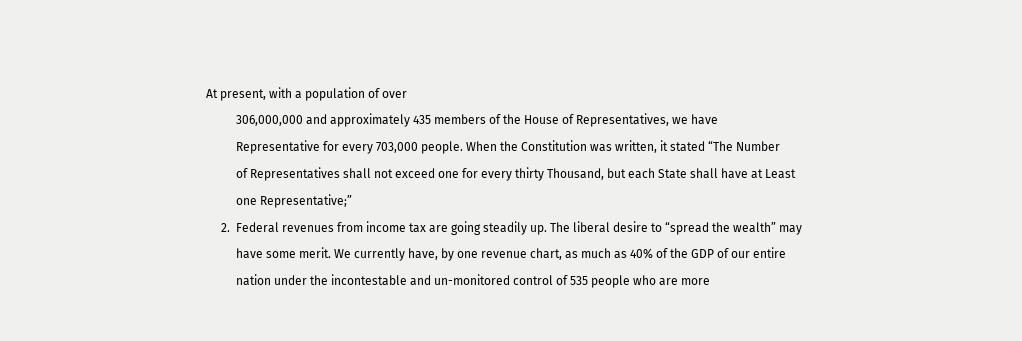At present, with a population of over
          306,000,000 and approximately 435 members of the House of Representatives, we have
          Representative for every 703,000 people. When the Constitution was written, it stated “The Number
          of Representatives shall not exceed one for every thirty Thousand, but each State shall have at Least
          one Representative;”
     2.  Federal revenues from income tax are going steadily up. The liberal desire to “spread the wealth” may
          have some merit. We currently have, by one revenue chart, as much as 40% of the GDP of our entire
          nation under the incontestable and un-monitored control of 535 people who are more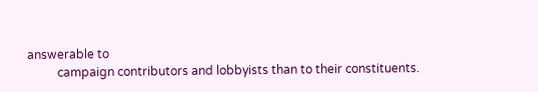answerable to
          campaign contributors and lobbyists than to their constituents.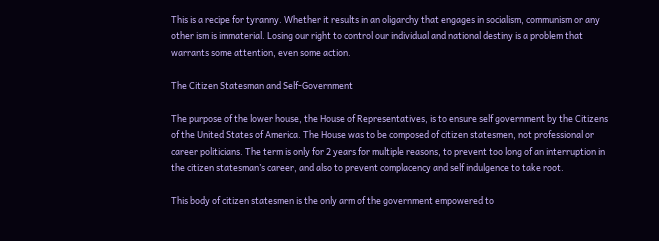This is a recipe for tyranny. Whether it results in an oligarchy that engages in socialism, communism or any other ism is immaterial. Losing our right to control our individual and national destiny is a problem that warrants some attention, even some action.

The Citizen Statesman and Self-Government

The purpose of the lower house, the House of Representatives, is to ensure self government by the Citizens of the United States of America. The House was to be composed of citizen statesmen, not professional or career politicians. The term is only for 2 years for multiple reasons, to prevent too long of an interruption in the citizen statesman’s career, and also to prevent complacency and self indulgence to take root.

This body of citizen statesmen is the only arm of the government empowered to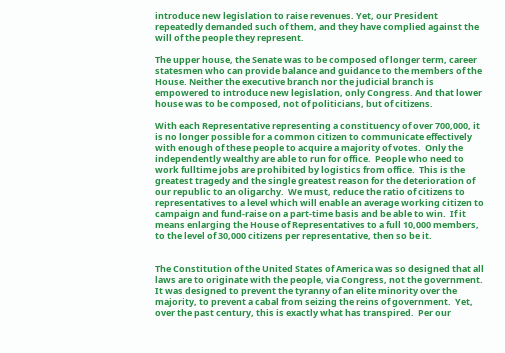introduce new legislation to raise revenues. Yet, our President repeatedly demanded such of them, and they have complied against the will of the people they represent.

The upper house, the Senate was to be composed of longer term, career statesmen who can provide balance and guidance to the members of the House. Neither the executive branch nor the judicial branch is empowered to introduce new legislation, only Congress. And that lower house was to be composed, not of politicians, but of citizens.

With each Representative representing a constituency of over 700,000, it is no longer possible for a common citizen to communicate effectively with enough of these people to acquire a majority of votes.  Only the independently wealthy are able to run for office.  People who need to work fulltime jobs are prohibited by logistics from office.  This is the greatest tragedy and the single greatest reason for the deterioration of our republic to an oligarchy.  We must, reduce the ratio of citizens to representatives to a level which will enable an average working citizen to campaign and fund-raise on a part-time basis and be able to win.  If it means enlarging the House of Representatives to a full 10,000 members, to the level of 30,000 citizens per representative, then so be it.


The Constitution of the United States of America was so designed that all laws are to originate with the people, via Congress, not the government.  It was designed to prevent the tyranny of an elite minority over the majority, to prevent a cabal from seizing the reins of government.  Yet, over the past century, this is exactly what has transpired.  Per our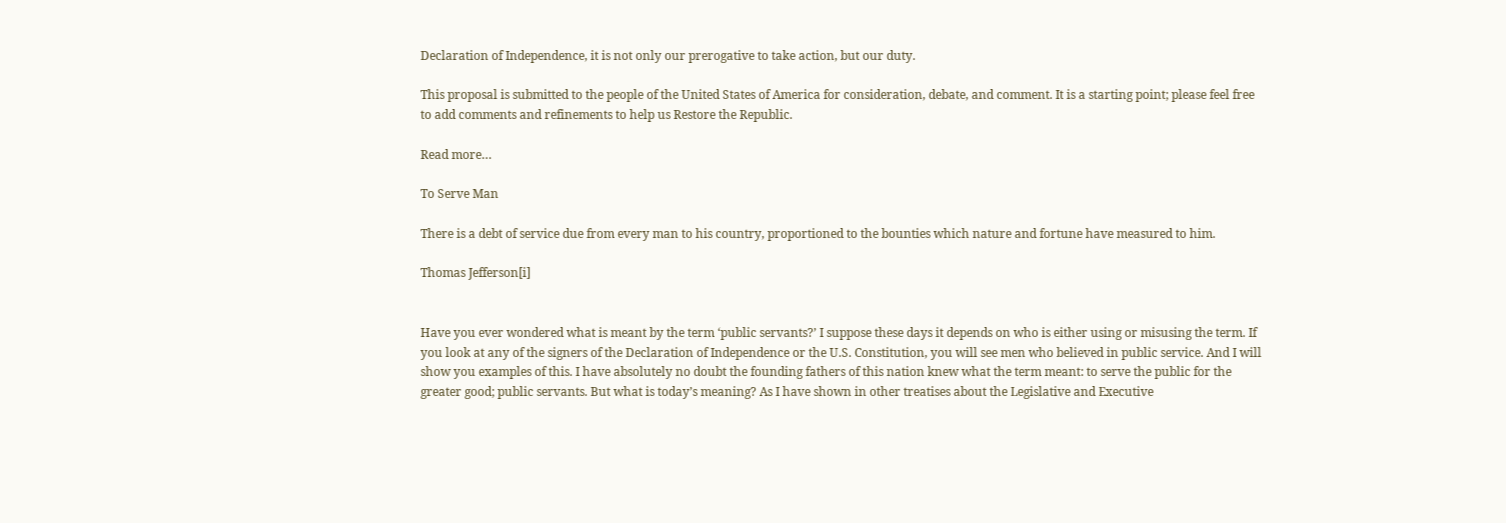Declaration of Independence, it is not only our prerogative to take action, but our duty.

This proposal is submitted to the people of the United States of America for consideration, debate, and comment. It is a starting point; please feel free to add comments and refinements to help us Restore the Republic.

Read more…

To Serve Man

There is a debt of service due from every man to his country, proportioned to the bounties which nature and fortune have measured to him.

Thomas Jefferson[i]


Have you ever wondered what is meant by the term ‘public servants?’ I suppose these days it depends on who is either using or misusing the term. If you look at any of the signers of the Declaration of Independence or the U.S. Constitution, you will see men who believed in public service. And I will show you examples of this. I have absolutely no doubt the founding fathers of this nation knew what the term meant: to serve the public for the greater good; public servants. But what is today’s meaning? As I have shown in other treatises about the Legislative and Executive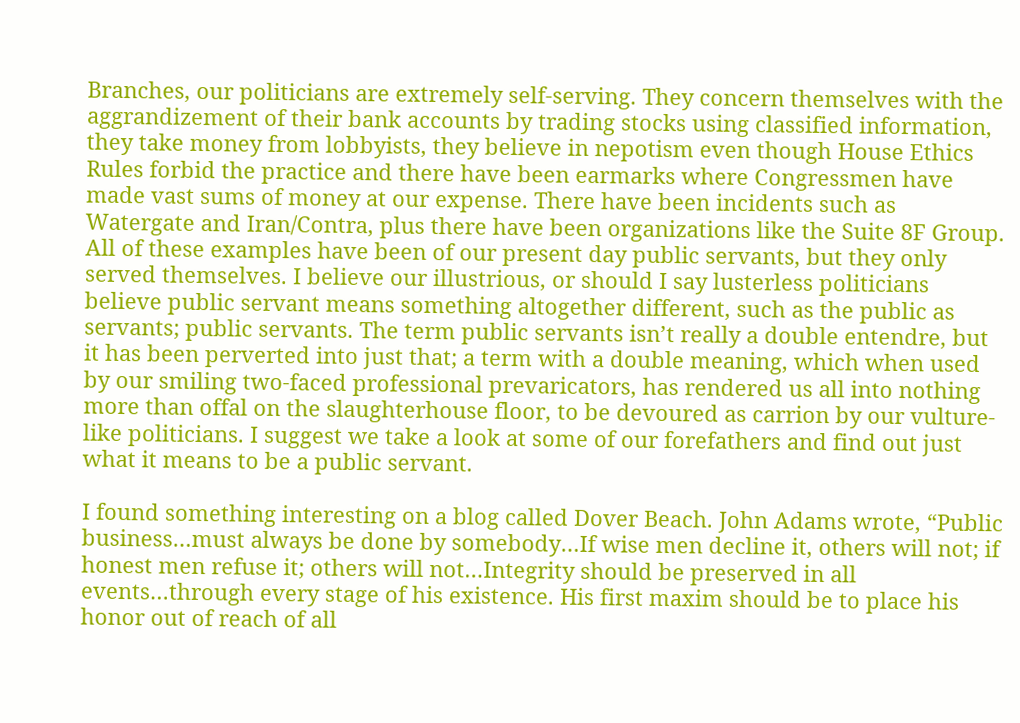Branches, our politicians are extremely self-serving. They concern themselves with the aggrandizement of their bank accounts by trading stocks using classified information, they take money from lobbyists, they believe in nepotism even though House Ethics Rules forbid the practice and there have been earmarks where Congressmen have made vast sums of money at our expense. There have been incidents such as Watergate and Iran/Contra, plus there have been organizations like the Suite 8F Group. All of these examples have been of our present day public servants, but they only served themselves. I believe our illustrious, or should I say lusterless politicians believe public servant means something altogether different, such as the public as servants; public servants. The term public servants isn’t really a double entendre, but it has been perverted into just that; a term with a double meaning, which when used by our smiling two-faced professional prevaricators, has rendered us all into nothing more than offal on the slaughterhouse floor, to be devoured as carrion by our vulture-like politicians. I suggest we take a look at some of our forefathers and find out just what it means to be a public servant.

I found something interesting on a blog called Dover Beach. John Adams wrote, “Public business…must always be done by somebody…If wise men decline it, others will not; if honest men refuse it; others will not…Integrity should be preserved in all events…through every stage of his existence. His first maxim should be to place his honor out of reach of all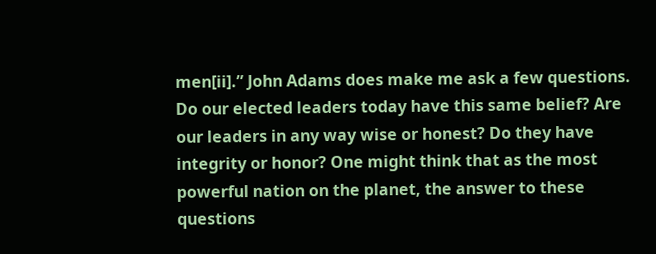men[ii].” John Adams does make me ask a few questions. Do our elected leaders today have this same belief? Are our leaders in any way wise or honest? Do they have integrity or honor? One might think that as the most powerful nation on the planet, the answer to these questions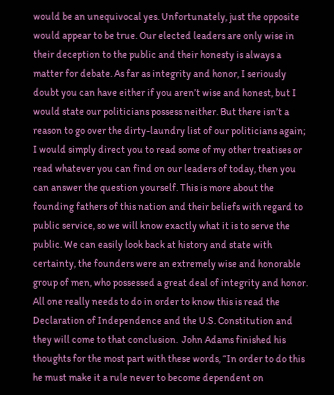would be an unequivocal yes. Unfortunately, just the opposite would appear to be true. Our elected leaders are only wise in their deception to the public and their honesty is always a matter for debate. As far as integrity and honor, I seriously doubt you can have either if you aren’t wise and honest, but I would state our politicians possess neither. But there isn’t a reason to go over the dirty-laundry list of our politicians again; I would simply direct you to read some of my other treatises or read whatever you can find on our leaders of today, then you can answer the question yourself. This is more about the founding fathers of this nation and their beliefs with regard to public service, so we will know exactly what it is to serve the public. We can easily look back at history and state with certainty, the founders were an extremely wise and honorable group of men, who possessed a great deal of integrity and honor. All one really needs to do in order to know this is read the Declaration of Independence and the U.S. Constitution and they will come to that conclusion.  John Adams finished his thoughts for the most part with these words, “In order to do this he must make it a rule never to become dependent on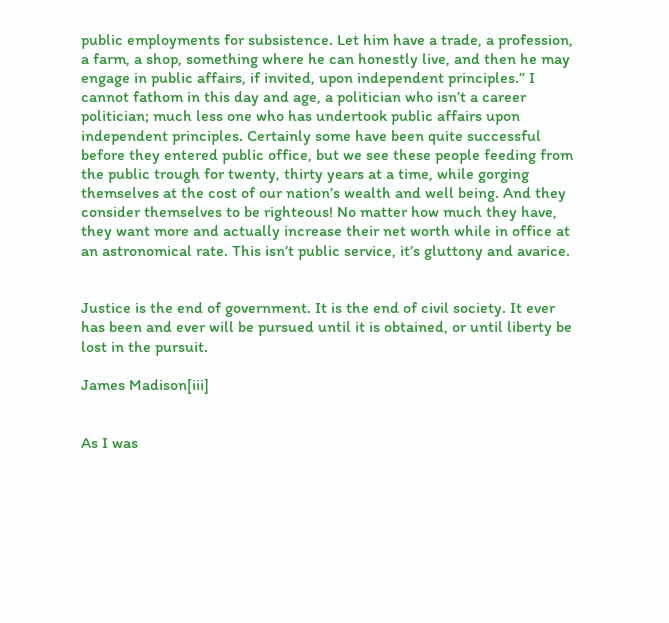public employments for subsistence. Let him have a trade, a profession, a farm, a shop, something where he can honestly live, and then he may engage in public affairs, if invited, upon independent principles.” I cannot fathom in this day and age, a politician who isn’t a career politician; much less one who has undertook public affairs upon independent principles. Certainly some have been quite successful before they entered public office, but we see these people feeding from the public trough for twenty, thirty years at a time, while gorging themselves at the cost of our nation’s wealth and well being. And they consider themselves to be righteous! No matter how much they have, they want more and actually increase their net worth while in office at an astronomical rate. This isn’t public service, it’s gluttony and avarice.


Justice is the end of government. It is the end of civil society. It ever has been and ever will be pursued until it is obtained, or until liberty be lost in the pursuit.

James Madison[iii]


As I was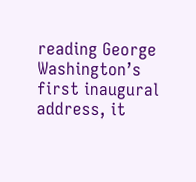reading George Washington’s first inaugural address, it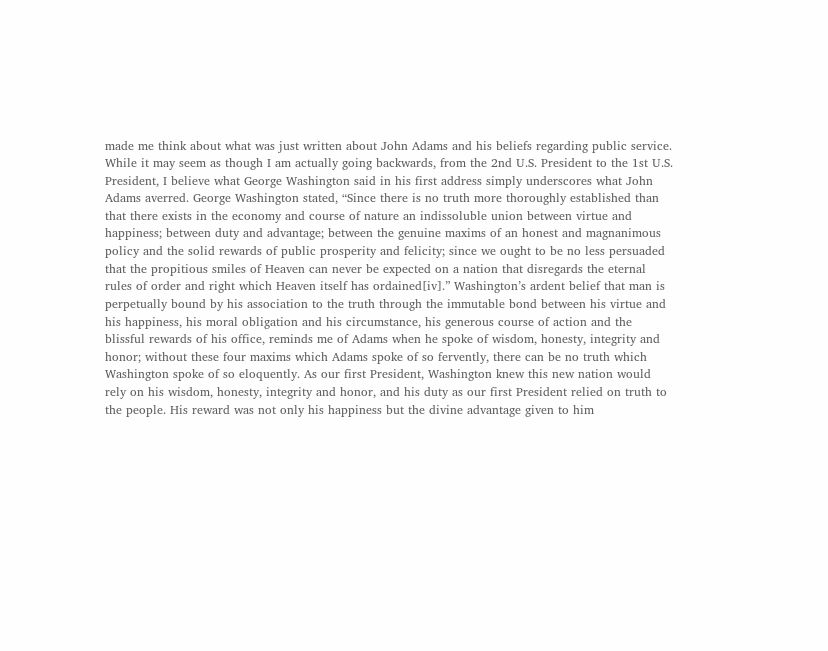made me think about what was just written about John Adams and his beliefs regarding public service. While it may seem as though I am actually going backwards, from the 2nd U.S. President to the 1st U.S. President, I believe what George Washington said in his first address simply underscores what John Adams averred. George Washington stated, “Since there is no truth more thoroughly established than that there exists in the economy and course of nature an indissoluble union between virtue and happiness; between duty and advantage; between the genuine maxims of an honest and magnanimous policy and the solid rewards of public prosperity and felicity; since we ought to be no less persuaded that the propitious smiles of Heaven can never be expected on a nation that disregards the eternal rules of order and right which Heaven itself has ordained[iv].” Washington’s ardent belief that man is perpetually bound by his association to the truth through the immutable bond between his virtue and his happiness, his moral obligation and his circumstance, his generous course of action and the blissful rewards of his office, reminds me of Adams when he spoke of wisdom, honesty, integrity and honor; without these four maxims which Adams spoke of so fervently, there can be no truth which Washington spoke of so eloquently. As our first President, Washington knew this new nation would rely on his wisdom, honesty, integrity and honor, and his duty as our first President relied on truth to the people. His reward was not only his happiness but the divine advantage given to him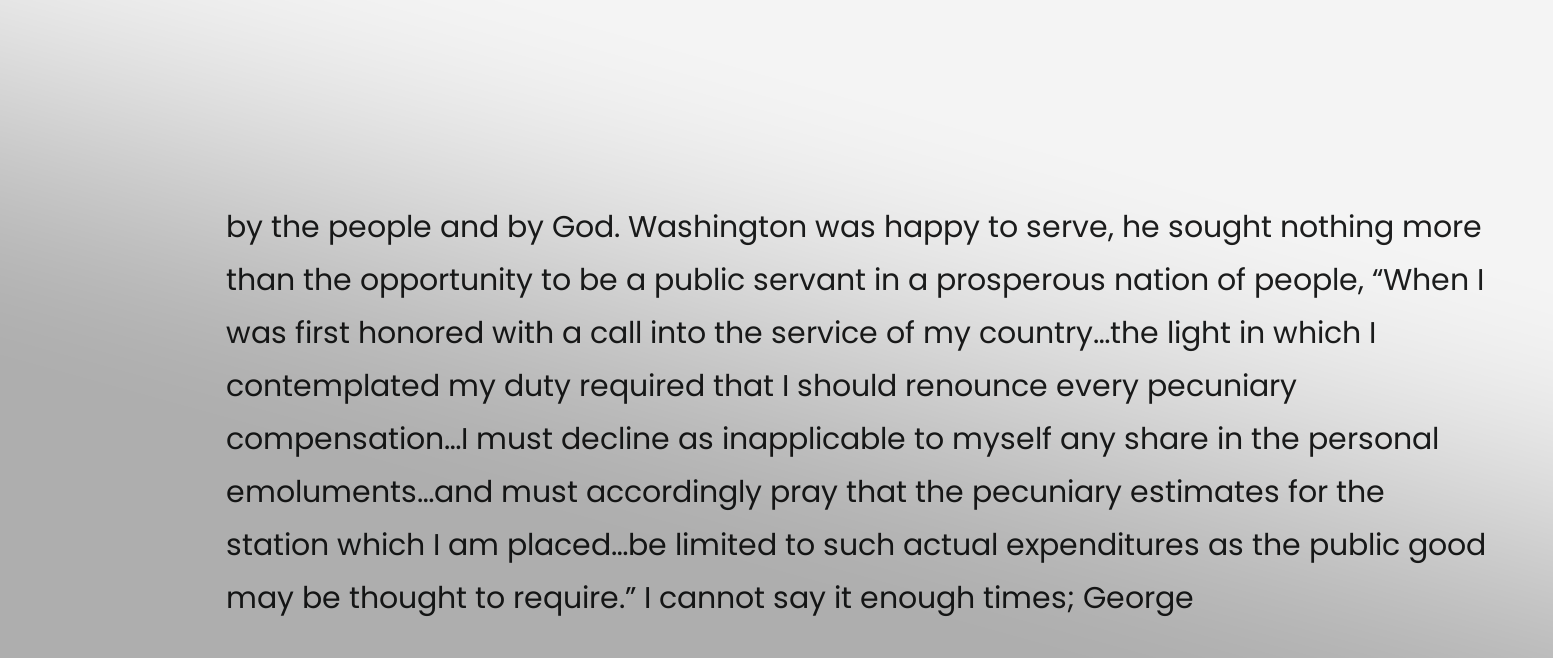by the people and by God. Washington was happy to serve, he sought nothing more than the opportunity to be a public servant in a prosperous nation of people, “When I was first honored with a call into the service of my country…the light in which I contemplated my duty required that I should renounce every pecuniary compensation…I must decline as inapplicable to myself any share in the personal emoluments…and must accordingly pray that the pecuniary estimates for the station which I am placed…be limited to such actual expenditures as the public good may be thought to require.” I cannot say it enough times; George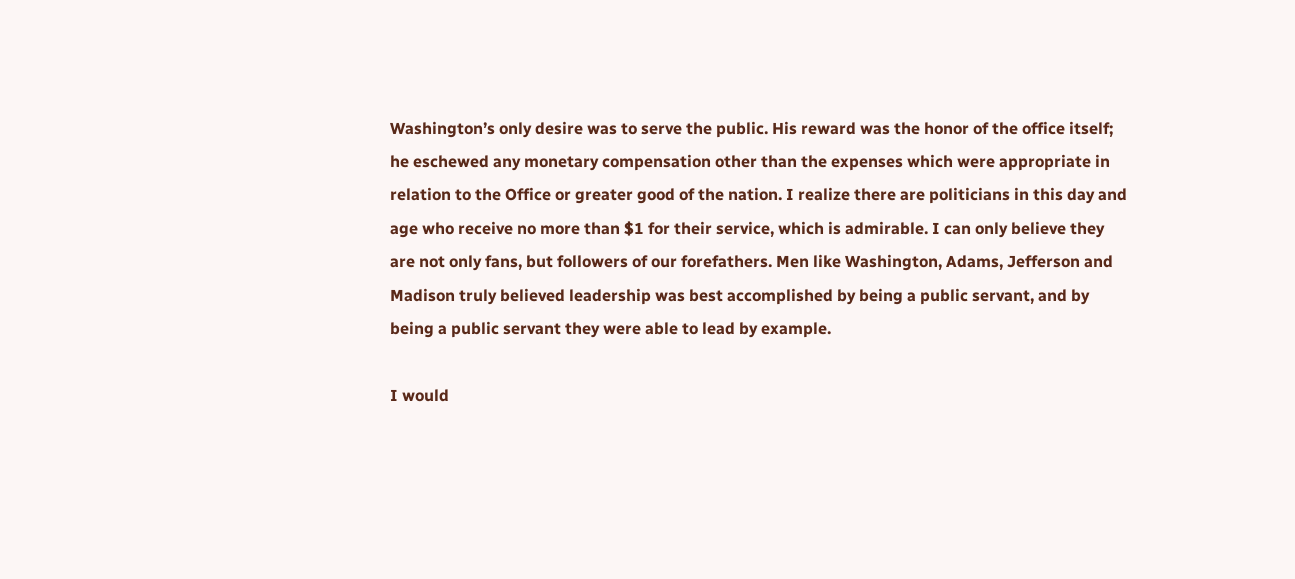Washington’s only desire was to serve the public. His reward was the honor of the office itself; he eschewed any monetary compensation other than the expenses which were appropriate in relation to the Office or greater good of the nation. I realize there are politicians in this day and age who receive no more than $1 for their service, which is admirable. I can only believe they are not only fans, but followers of our forefathers. Men like Washington, Adams, Jefferson and Madison truly believed leadership was best accomplished by being a public servant, and by being a public servant they were able to lead by example.

I would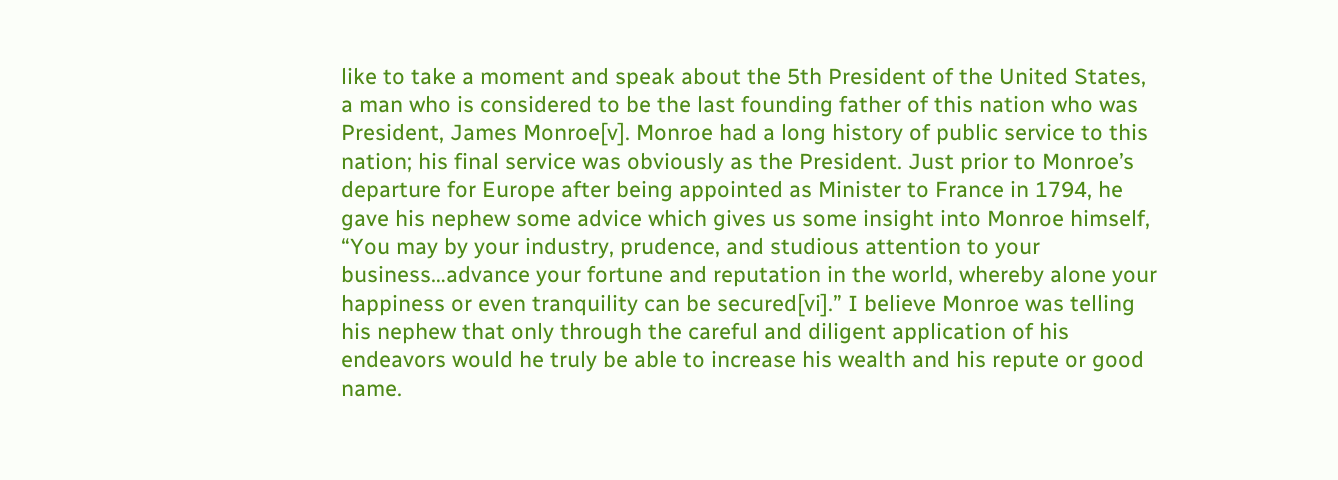like to take a moment and speak about the 5th President of the United States, a man who is considered to be the last founding father of this nation who was President, James Monroe[v]. Monroe had a long history of public service to this nation; his final service was obviously as the President. Just prior to Monroe’s departure for Europe after being appointed as Minister to France in 1794, he gave his nephew some advice which gives us some insight into Monroe himself, “You may by your industry, prudence, and studious attention to your business…advance your fortune and reputation in the world, whereby alone your happiness or even tranquility can be secured[vi].” I believe Monroe was telling his nephew that only through the careful and diligent application of his endeavors would he truly be able to increase his wealth and his repute or good name.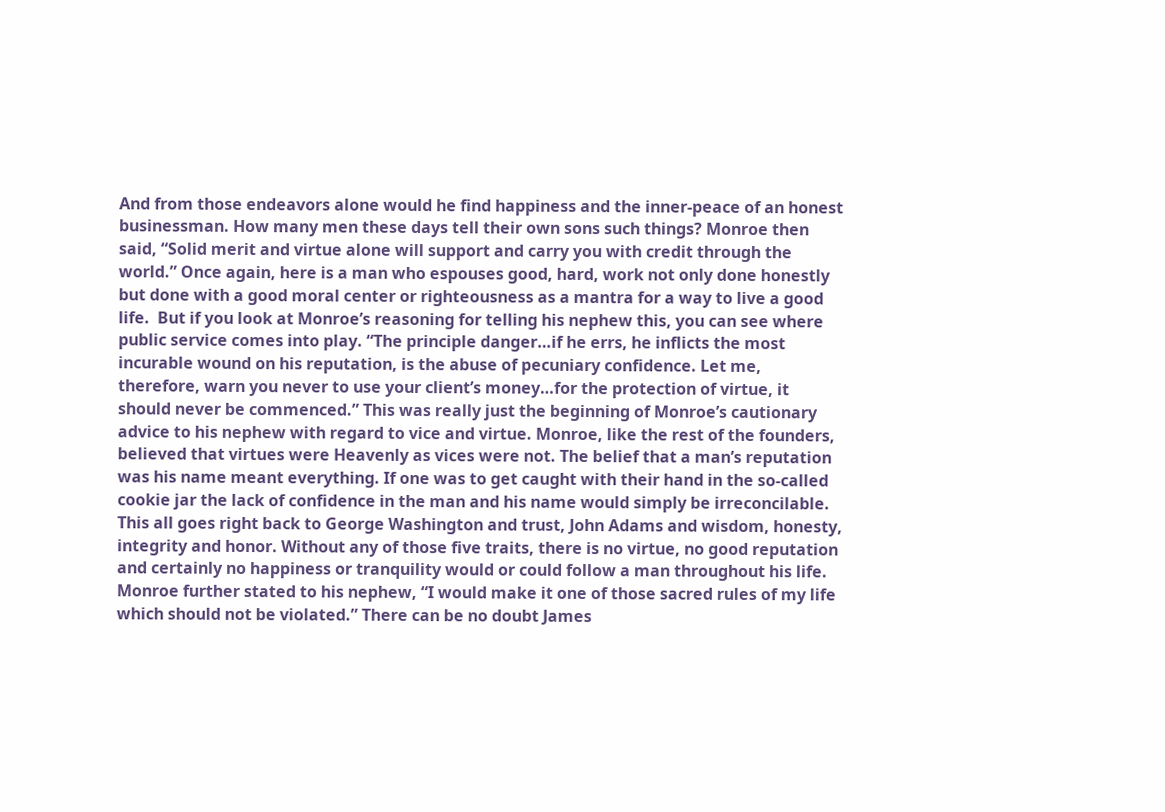And from those endeavors alone would he find happiness and the inner-peace of an honest businessman. How many men these days tell their own sons such things? Monroe then said, “Solid merit and virtue alone will support and carry you with credit through the world.” Once again, here is a man who espouses good, hard, work not only done honestly but done with a good moral center or righteousness as a mantra for a way to live a good life.  But if you look at Monroe’s reasoning for telling his nephew this, you can see where public service comes into play. “The principle danger…if he errs, he inflicts the most incurable wound on his reputation, is the abuse of pecuniary confidence. Let me, therefore, warn you never to use your client’s money…for the protection of virtue, it should never be commenced.” This was really just the beginning of Monroe’s cautionary advice to his nephew with regard to vice and virtue. Monroe, like the rest of the founders, believed that virtues were Heavenly as vices were not. The belief that a man’s reputation was his name meant everything. If one was to get caught with their hand in the so-called cookie jar the lack of confidence in the man and his name would simply be irreconcilable. This all goes right back to George Washington and trust, John Adams and wisdom, honesty, integrity and honor. Without any of those five traits, there is no virtue, no good reputation and certainly no happiness or tranquility would or could follow a man throughout his life. Monroe further stated to his nephew, “I would make it one of those sacred rules of my life which should not be violated.” There can be no doubt James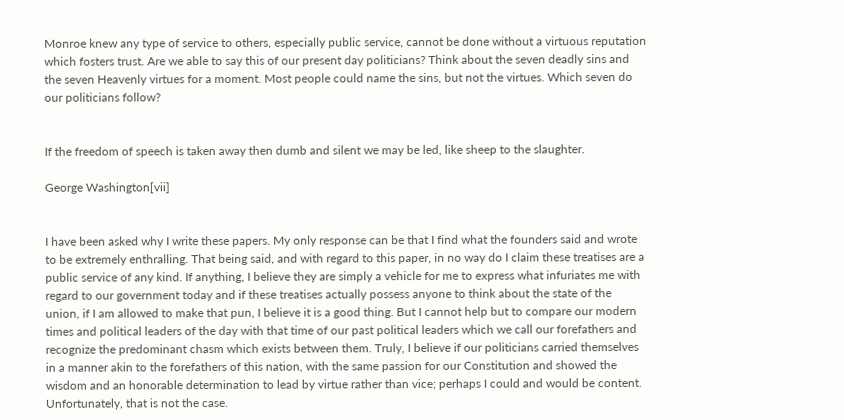Monroe knew any type of service to others, especially public service, cannot be done without a virtuous reputation which fosters trust. Are we able to say this of our present day politicians? Think about the seven deadly sins and the seven Heavenly virtues for a moment. Most people could name the sins, but not the virtues. Which seven do our politicians follow?


If the freedom of speech is taken away then dumb and silent we may be led, like sheep to the slaughter.

George Washington[vii]


I have been asked why I write these papers. My only response can be that I find what the founders said and wrote to be extremely enthralling. That being said, and with regard to this paper, in no way do I claim these treatises are a public service of any kind. If anything, I believe they are simply a vehicle for me to express what infuriates me with regard to our government today and if these treatises actually possess anyone to think about the state of the union, if I am allowed to make that pun, I believe it is a good thing. But I cannot help but to compare our modern times and political leaders of the day with that time of our past political leaders which we call our forefathers and recognize the predominant chasm which exists between them. Truly, I believe if our politicians carried themselves in a manner akin to the forefathers of this nation, with the same passion for our Constitution and showed the wisdom and an honorable determination to lead by virtue rather than vice; perhaps I could and would be content. Unfortunately, that is not the case.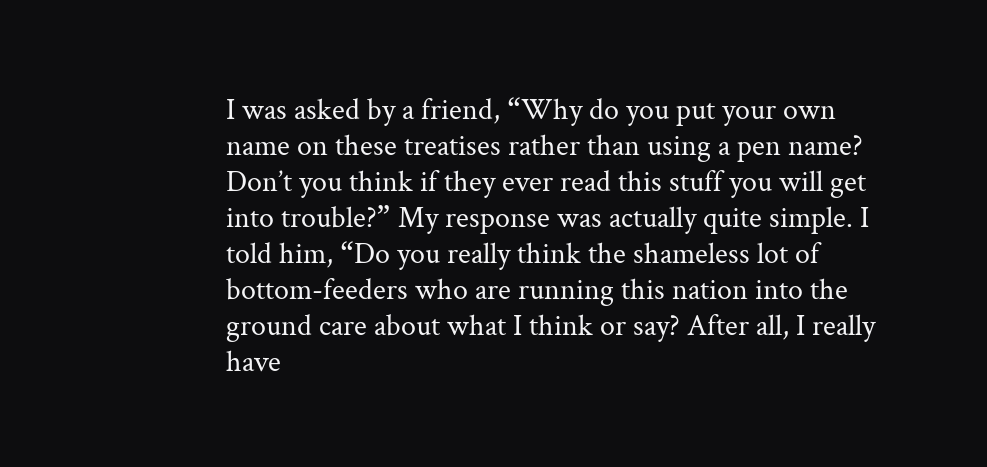I was asked by a friend, “Why do you put your own name on these treatises rather than using a pen name? Don’t you think if they ever read this stuff you will get into trouble?” My response was actually quite simple. I told him, “Do you really think the shameless lot of bottom-feeders who are running this nation into the ground care about what I think or say? After all, I really have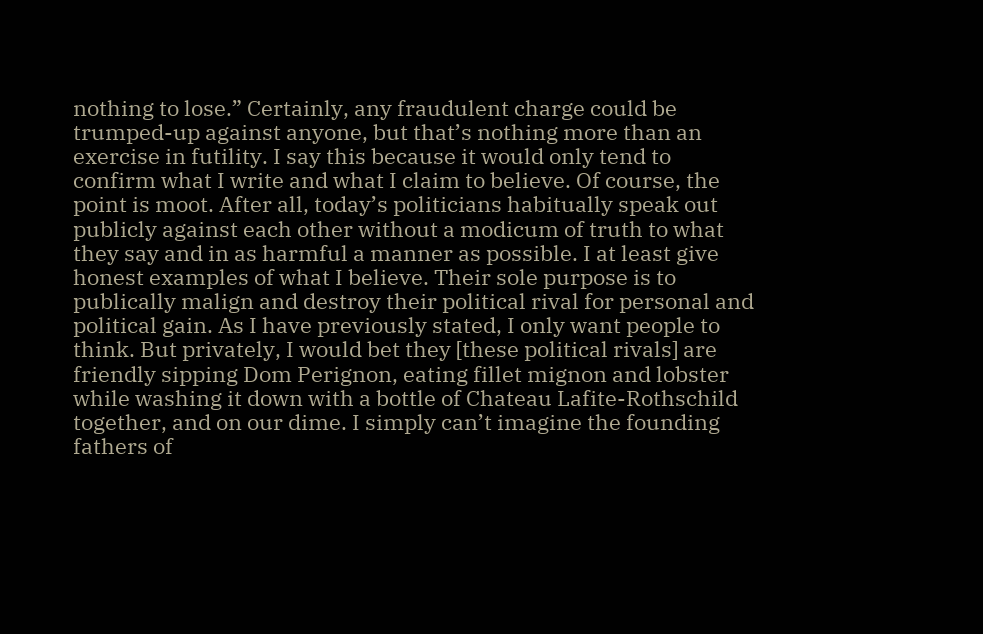nothing to lose.” Certainly, any fraudulent charge could be trumped-up against anyone, but that’s nothing more than an exercise in futility. I say this because it would only tend to confirm what I write and what I claim to believe. Of course, the point is moot. After all, today’s politicians habitually speak out publicly against each other without a modicum of truth to what they say and in as harmful a manner as possible. I at least give honest examples of what I believe. Their sole purpose is to publically malign and destroy their political rival for personal and political gain. As I have previously stated, I only want people to think. But privately, I would bet they [these political rivals] are friendly sipping Dom Perignon, eating fillet mignon and lobster while washing it down with a bottle of Chateau Lafite-Rothschild together, and on our dime. I simply can’t imagine the founding fathers of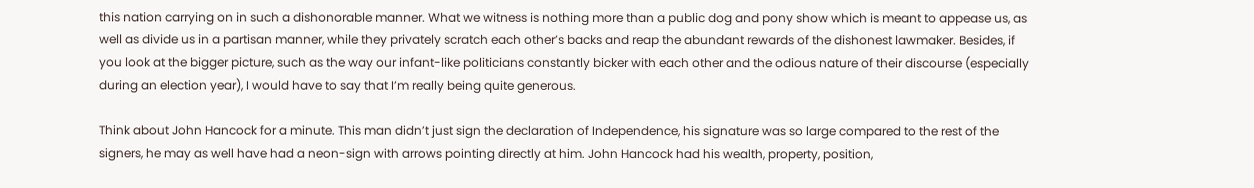this nation carrying on in such a dishonorable manner. What we witness is nothing more than a public dog and pony show which is meant to appease us, as well as divide us in a partisan manner, while they privately scratch each other’s backs and reap the abundant rewards of the dishonest lawmaker. Besides, if you look at the bigger picture, such as the way our infant-like politicians constantly bicker with each other and the odious nature of their discourse (especially during an election year), I would have to say that I’m really being quite generous.

Think about John Hancock for a minute. This man didn’t just sign the declaration of Independence, his signature was so large compared to the rest of the signers, he may as well have had a neon-sign with arrows pointing directly at him. John Hancock had his wealth, property, position,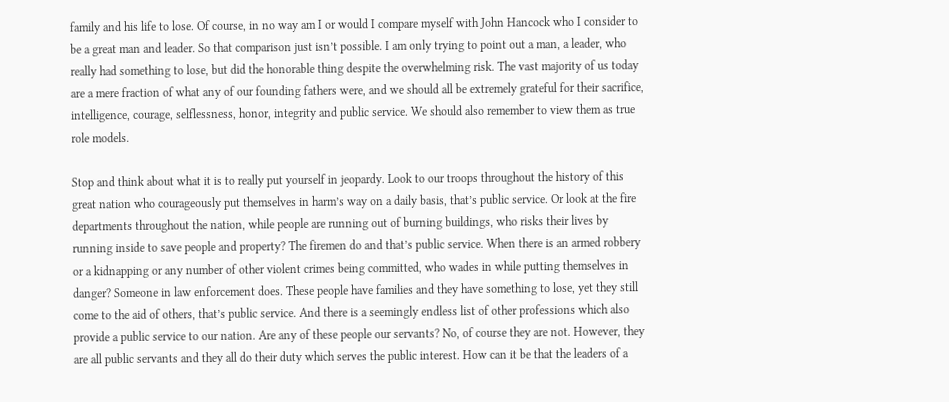family and his life to lose. Of course, in no way am I or would I compare myself with John Hancock who I consider to be a great man and leader. So that comparison just isn’t possible. I am only trying to point out a man, a leader, who really had something to lose, but did the honorable thing despite the overwhelming risk. The vast majority of us today are a mere fraction of what any of our founding fathers were, and we should all be extremely grateful for their sacrifice, intelligence, courage, selflessness, honor, integrity and public service. We should also remember to view them as true role models.

Stop and think about what it is to really put yourself in jeopardy. Look to our troops throughout the history of this great nation who courageously put themselves in harm’s way on a daily basis, that’s public service. Or look at the fire departments throughout the nation, while people are running out of burning buildings, who risks their lives by running inside to save people and property? The firemen do and that’s public service. When there is an armed robbery or a kidnapping or any number of other violent crimes being committed, who wades in while putting themselves in danger? Someone in law enforcement does. These people have families and they have something to lose, yet they still come to the aid of others, that’s public service. And there is a seemingly endless list of other professions which also provide a public service to our nation. Are any of these people our servants? No, of course they are not. However, they are all public servants and they all do their duty which serves the public interest. How can it be that the leaders of a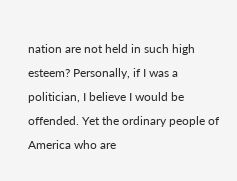nation are not held in such high esteem? Personally, if I was a politician, I believe I would be offended. Yet the ordinary people of America who are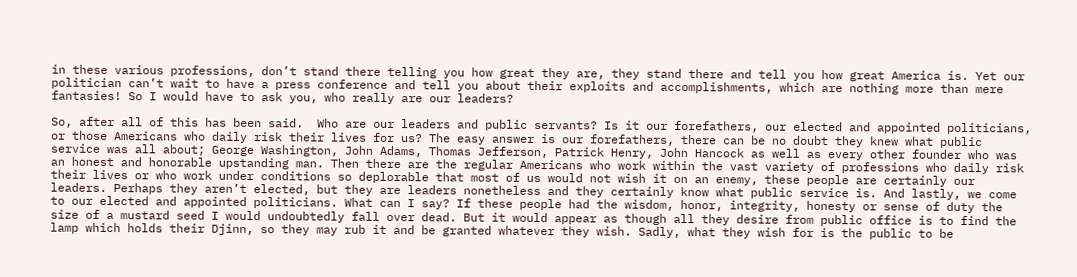in these various professions, don’t stand there telling you how great they are, they stand there and tell you how great America is. Yet our politician can’t wait to have a press conference and tell you about their exploits and accomplishments, which are nothing more than mere fantasies! So I would have to ask you, who really are our leaders?

So, after all of this has been said.  Who are our leaders and public servants? Is it our forefathers, our elected and appointed politicians, or those Americans who daily risk their lives for us? The easy answer is our forefathers, there can be no doubt they knew what public service was all about; George Washington, John Adams, Thomas Jefferson, Patrick Henry, John Hancock as well as every other founder who was an honest and honorable upstanding man. Then there are the regular Americans who work within the vast variety of professions who daily risk their lives or who work under conditions so deplorable that most of us would not wish it on an enemy, these people are certainly our leaders. Perhaps they aren’t elected, but they are leaders nonetheless and they certainly know what public service is. And lastly, we come to our elected and appointed politicians. What can I say? If these people had the wisdom, honor, integrity, honesty or sense of duty the size of a mustard seed I would undoubtedly fall over dead. But it would appear as though all they desire from public office is to find the lamp which holds their Djinn, so they may rub it and be granted whatever they wish. Sadly, what they wish for is the public to be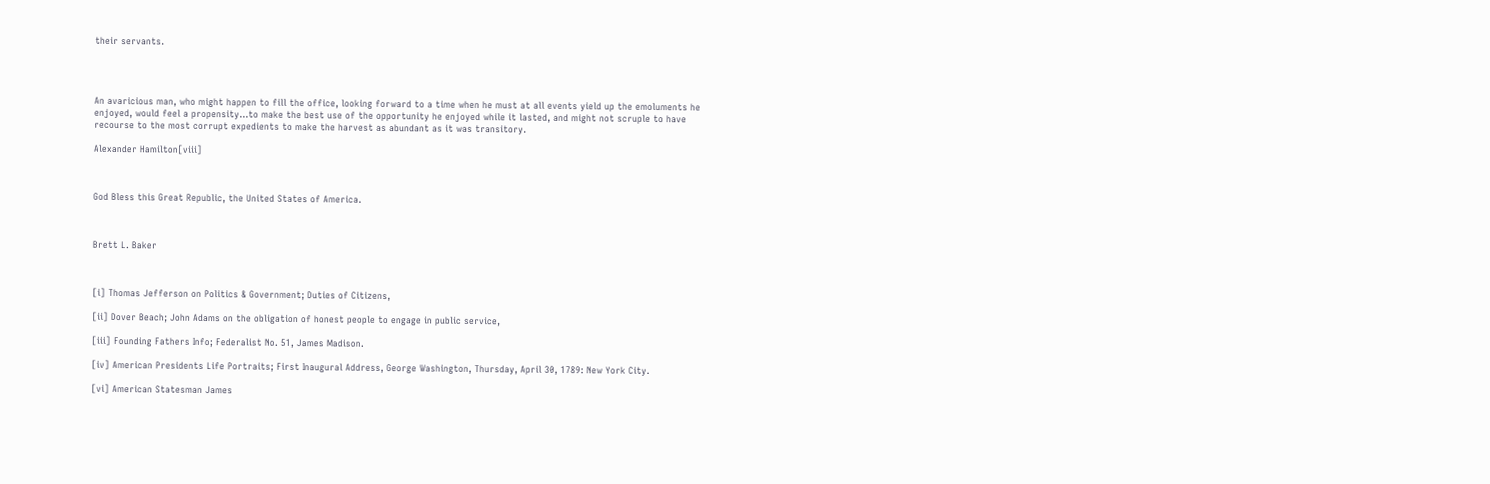their servants.




An avaricious man, who might happen to fill the office, looking forward to a time when he must at all events yield up the emoluments he enjoyed, would feel a propensity…to make the best use of the opportunity he enjoyed while it lasted, and might not scruple to have recourse to the most corrupt expedients to make the harvest as abundant as it was transitory.

Alexander Hamilton[viii]



God Bless this Great Republic, the United States of America.



Brett L. Baker



[i] Thomas Jefferson on Politics & Government; Duties of Citizens,

[ii] Dover Beach; John Adams on the obligation of honest people to engage in public service,

[iii] Founding Fathers Info; Federalist No. 51, James Madison.

[iv] American Presidents Life Portraits; First Inaugural Address, George Washington, Thursday, April 30, 1789: New York City.

[vi] American Statesman James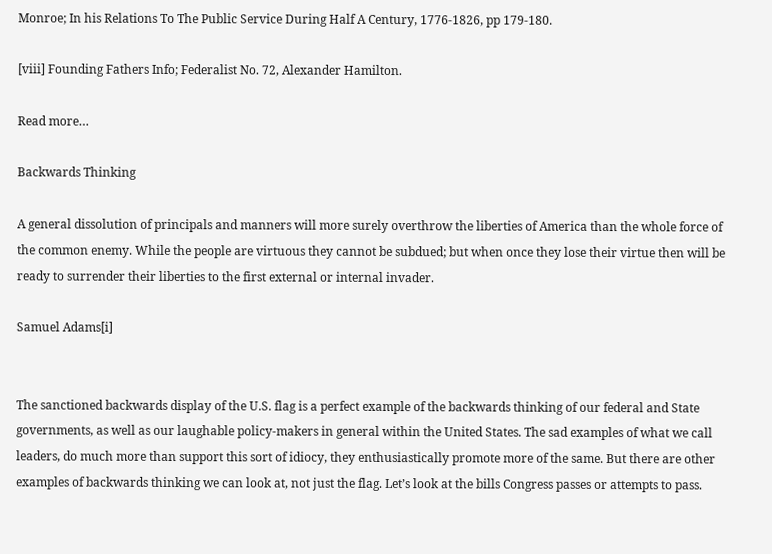Monroe; In his Relations To The Public Service During Half A Century, 1776-1826, pp 179-180.

[viii] Founding Fathers Info; Federalist No. 72, Alexander Hamilton.

Read more…

Backwards Thinking

A general dissolution of principals and manners will more surely overthrow the liberties of America than the whole force of the common enemy. While the people are virtuous they cannot be subdued; but when once they lose their virtue then will be ready to surrender their liberties to the first external or internal invader.

Samuel Adams[i]


The sanctioned backwards display of the U.S. flag is a perfect example of the backwards thinking of our federal and State governments, as well as our laughable policy-makers in general within the United States. The sad examples of what we call leaders, do much more than support this sort of idiocy, they enthusiastically promote more of the same. But there are other examples of backwards thinking we can look at, not just the flag. Let’s look at the bills Congress passes or attempts to pass.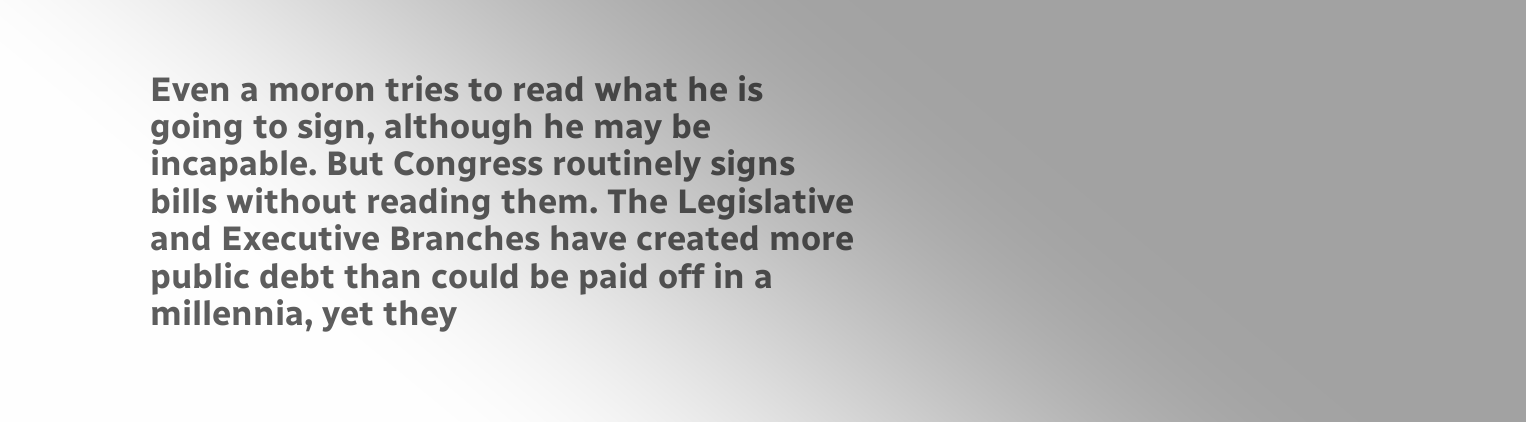Even a moron tries to read what he is going to sign, although he may be incapable. But Congress routinely signs bills without reading them. The Legislative and Executive Branches have created more public debt than could be paid off in a millennia, yet they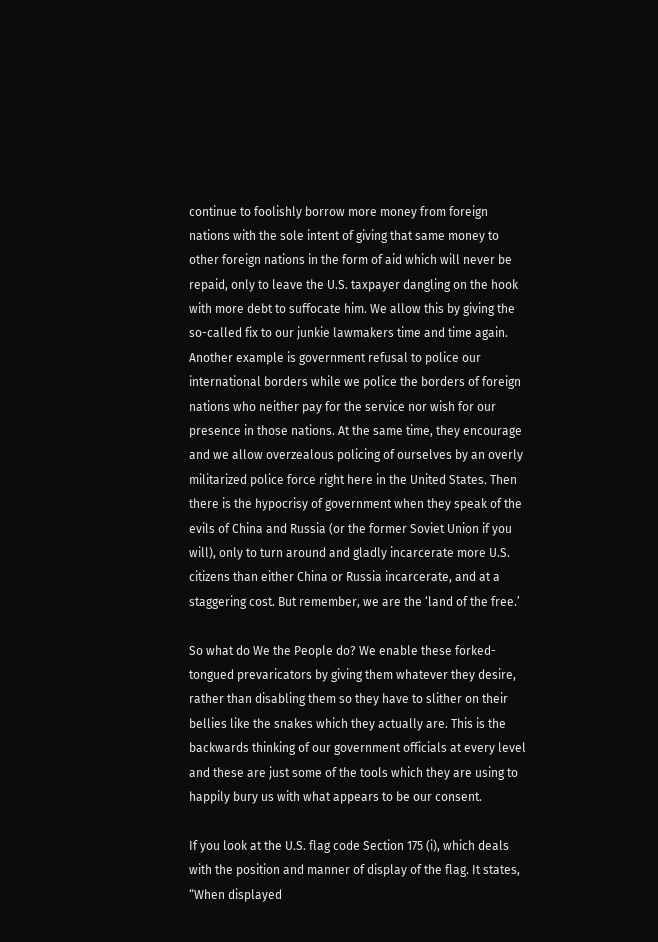continue to foolishly borrow more money from foreign nations with the sole intent of giving that same money to other foreign nations in the form of aid which will never be repaid, only to leave the U.S. taxpayer dangling on the hook with more debt to suffocate him. We allow this by giving the so-called fix to our junkie lawmakers time and time again. Another example is government refusal to police our international borders while we police the borders of foreign nations who neither pay for the service nor wish for our presence in those nations. At the same time, they encourage and we allow overzealous policing of ourselves by an overly militarized police force right here in the United States. Then there is the hypocrisy of government when they speak of the evils of China and Russia (or the former Soviet Union if you will), only to turn around and gladly incarcerate more U.S. citizens than either China or Russia incarcerate, and at a staggering cost. But remember, we are the ‘land of the free.’

So what do We the People do? We enable these forked-tongued prevaricators by giving them whatever they desire, rather than disabling them so they have to slither on their bellies like the snakes which they actually are. This is the backwards thinking of our government officials at every level and these are just some of the tools which they are using to happily bury us with what appears to be our consent.

If you look at the U.S. flag code Section 175 (i), which deals with the position and manner of display of the flag. It states, “When displayed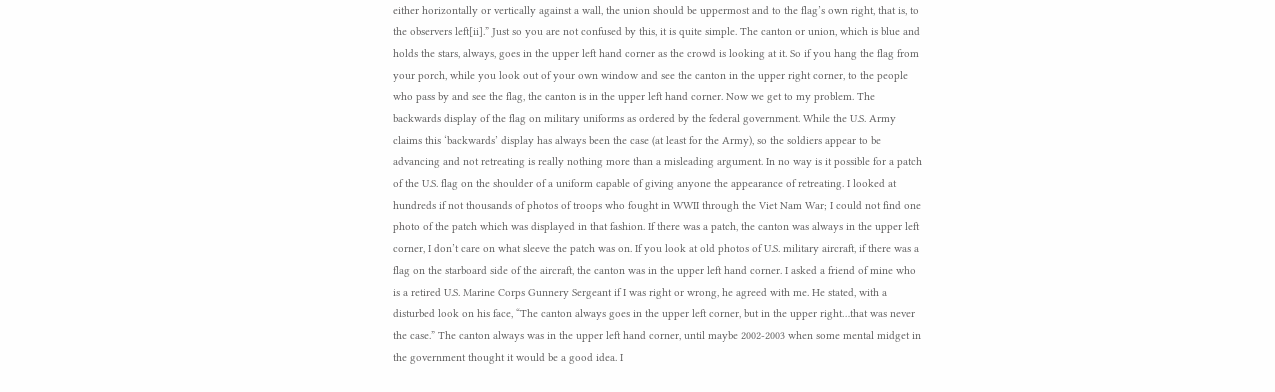either horizontally or vertically against a wall, the union should be uppermost and to the flag’s own right, that is, to the observers left[ii].” Just so you are not confused by this, it is quite simple. The canton or union, which is blue and holds the stars, always, goes in the upper left hand corner as the crowd is looking at it. So if you hang the flag from your porch, while you look out of your own window and see the canton in the upper right corner, to the people who pass by and see the flag, the canton is in the upper left hand corner. Now we get to my problem. The backwards display of the flag on military uniforms as ordered by the federal government. While the U.S. Army claims this ‘backwards’ display has always been the case (at least for the Army), so the soldiers appear to be advancing and not retreating is really nothing more than a misleading argument. In no way is it possible for a patch of the U.S. flag on the shoulder of a uniform capable of giving anyone the appearance of retreating. I looked at hundreds if not thousands of photos of troops who fought in WWII through the Viet Nam War; I could not find one photo of the patch which was displayed in that fashion. If there was a patch, the canton was always in the upper left corner, I don’t care on what sleeve the patch was on. If you look at old photos of U.S. military aircraft, if there was a flag on the starboard side of the aircraft, the canton was in the upper left hand corner. I asked a friend of mine who is a retired U.S. Marine Corps Gunnery Sergeant if I was right or wrong, he agreed with me. He stated, with a disturbed look on his face, “The canton always goes in the upper left corner, but in the upper right…that was never the case.” The canton always was in the upper left hand corner, until maybe 2002-2003 when some mental midget in the government thought it would be a good idea. I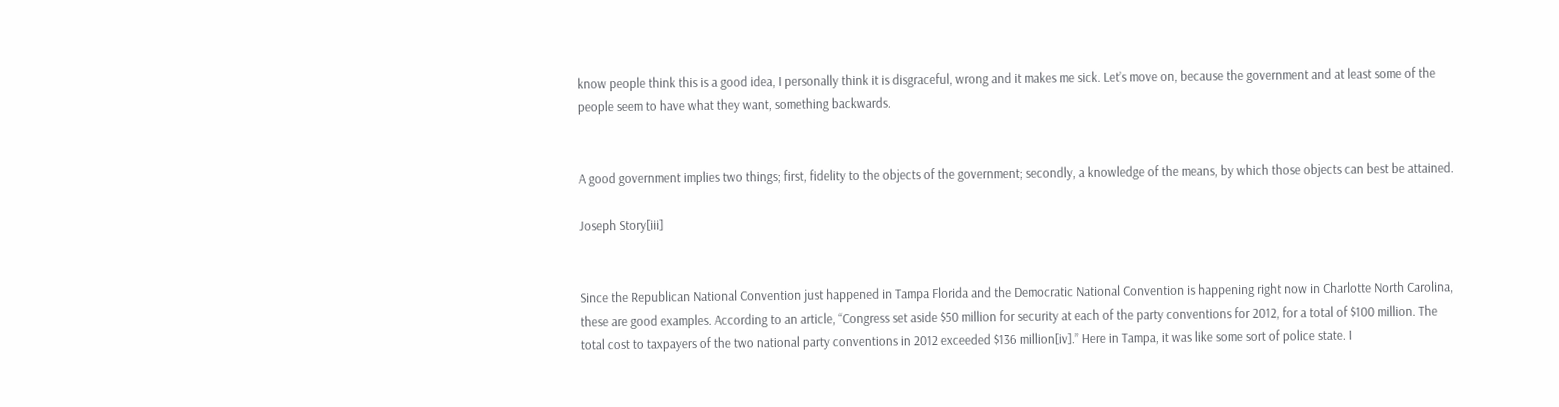know people think this is a good idea, I personally think it is disgraceful, wrong and it makes me sick. Let’s move on, because the government and at least some of the people seem to have what they want, something backwards.


A good government implies two things; first, fidelity to the objects of the government; secondly, a knowledge of the means, by which those objects can best be attained.

Joseph Story[iii]


Since the Republican National Convention just happened in Tampa Florida and the Democratic National Convention is happening right now in Charlotte North Carolina, these are good examples. According to an article, “Congress set aside $50 million for security at each of the party conventions for 2012, for a total of $100 million. The total cost to taxpayers of the two national party conventions in 2012 exceeded $136 million[iv].” Here in Tampa, it was like some sort of police state. I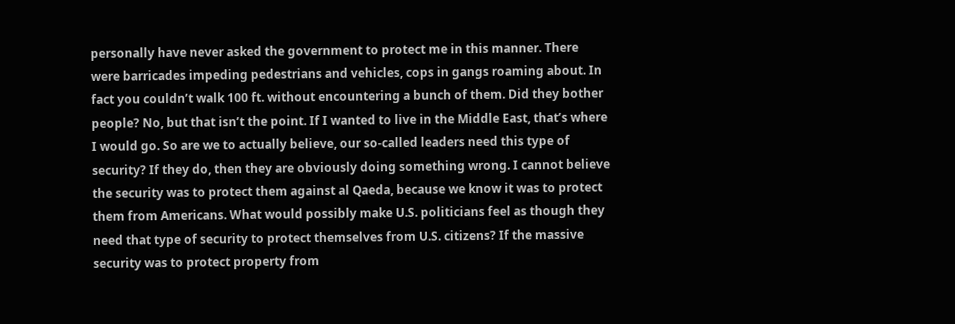personally have never asked the government to protect me in this manner. There were barricades impeding pedestrians and vehicles, cops in gangs roaming about. In fact you couldn’t walk 100 ft. without encountering a bunch of them. Did they bother people? No, but that isn’t the point. If I wanted to live in the Middle East, that’s where I would go. So are we to actually believe, our so-called leaders need this type of security? If they do, then they are obviously doing something wrong. I cannot believe the security was to protect them against al Qaeda, because we know it was to protect them from Americans. What would possibly make U.S. politicians feel as though they need that type of security to protect themselves from U.S. citizens? If the massive security was to protect property from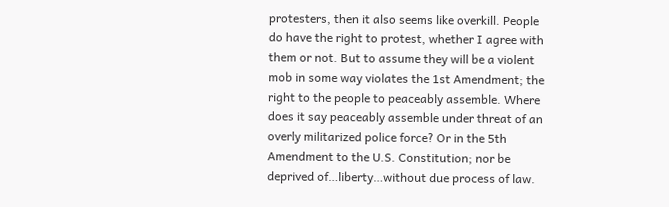protesters, then it also seems like overkill. People do have the right to protest, whether I agree with them or not. But to assume they will be a violent mob in some way violates the 1st Amendment; the right to the people to peaceably assemble. Where does it say peaceably assemble under threat of an overly militarized police force? Or in the 5th Amendment to the U.S. Constitution; nor be deprived of…liberty…without due process of law.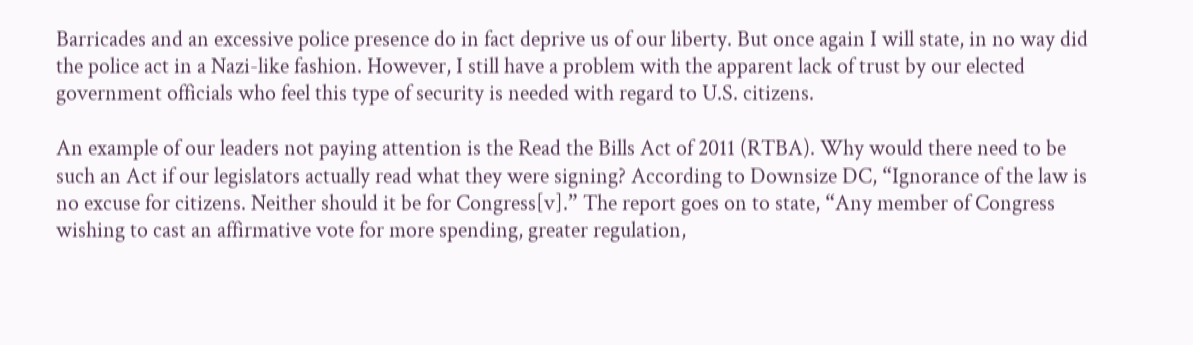Barricades and an excessive police presence do in fact deprive us of our liberty. But once again I will state, in no way did the police act in a Nazi-like fashion. However, I still have a problem with the apparent lack of trust by our elected government officials who feel this type of security is needed with regard to U.S. citizens.

An example of our leaders not paying attention is the Read the Bills Act of 2011 (RTBA). Why would there need to be such an Act if our legislators actually read what they were signing? According to Downsize DC, “Ignorance of the law is no excuse for citizens. Neither should it be for Congress[v].” The report goes on to state, “Any member of Congress wishing to cast an affirmative vote for more spending, greater regulation,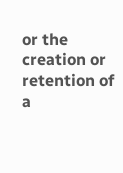or the creation or retention of a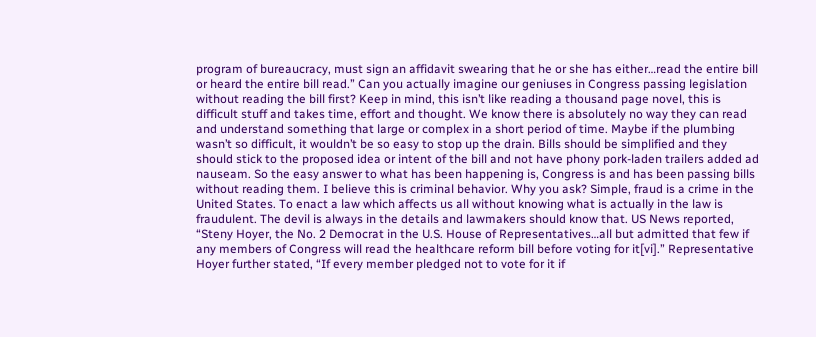program of bureaucracy, must sign an affidavit swearing that he or she has either…read the entire bill or heard the entire bill read.” Can you actually imagine our geniuses in Congress passing legislation without reading the bill first? Keep in mind, this isn’t like reading a thousand page novel, this is difficult stuff and takes time, effort and thought. We know there is absolutely no way they can read and understand something that large or complex in a short period of time. Maybe if the plumbing wasn’t so difficult, it wouldn’t be so easy to stop up the drain. Bills should be simplified and they should stick to the proposed idea or intent of the bill and not have phony pork-laden trailers added ad nauseam. So the easy answer to what has been happening is, Congress is and has been passing bills without reading them. I believe this is criminal behavior. Why you ask? Simple, fraud is a crime in the United States. To enact a law which affects us all without knowing what is actually in the law is fraudulent. The devil is always in the details and lawmakers should know that. US News reported, “Steny Hoyer, the No. 2 Democrat in the U.S. House of Representatives…all but admitted that few if any members of Congress will read the healthcare reform bill before voting for it[vi].” Representative Hoyer further stated, “If every member pledged not to vote for it if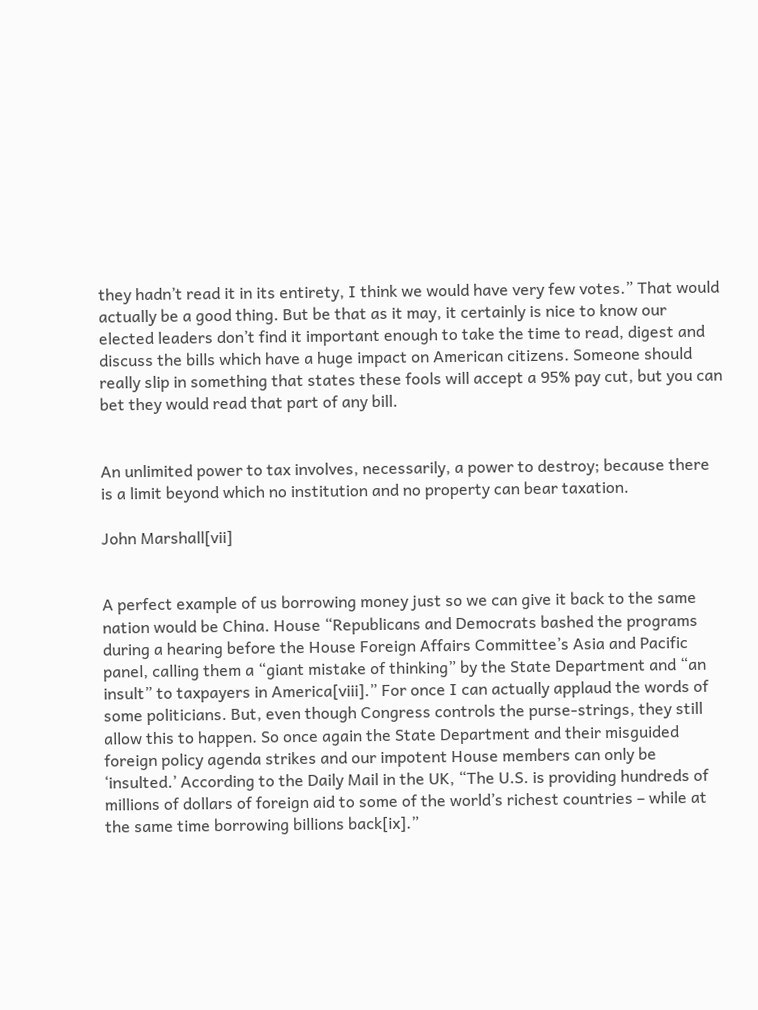they hadn’t read it in its entirety, I think we would have very few votes.” That would actually be a good thing. But be that as it may, it certainly is nice to know our elected leaders don’t find it important enough to take the time to read, digest and discuss the bills which have a huge impact on American citizens. Someone should really slip in something that states these fools will accept a 95% pay cut, but you can bet they would read that part of any bill.


An unlimited power to tax involves, necessarily, a power to destroy; because there is a limit beyond which no institution and no property can bear taxation.

John Marshall[vii]


A perfect example of us borrowing money just so we can give it back to the same nation would be China. House “Republicans and Democrats bashed the programs during a hearing before the House Foreign Affairs Committee’s Asia and Pacific panel, calling them a “giant mistake of thinking” by the State Department and “an insult” to taxpayers in America[viii].” For once I can actually applaud the words of some politicians. But, even though Congress controls the purse-strings, they still allow this to happen. So once again the State Department and their misguided foreign policy agenda strikes and our impotent House members can only be ‘insulted.’ According to the Daily Mail in the UK, “The U.S. is providing hundreds of millions of dollars of foreign aid to some of the world’s richest countries – while at the same time borrowing billions back[ix].”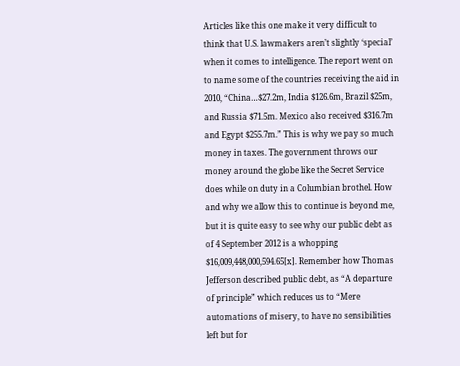Articles like this one make it very difficult to think that U.S. lawmakers aren’t slightly ‘special’ when it comes to intelligence. The report went on to name some of the countries receiving the aid in 2010, “China…$27.2m, India $126.6m, Brazil $25m, and Russia $71.5m. Mexico also received $316.7m and Egypt $255.7m.” This is why we pay so much money in taxes. The government throws our money around the globe like the Secret Service does while on duty in a Columbian brothel. How and why we allow this to continue is beyond me, but it is quite easy to see why our public debt as of 4 September 2012 is a whopping $16,009,448,000,594.65[x]. Remember how Thomas Jefferson described public debt, as “A departure of principle” which reduces us to “Mere automations of misery, to have no sensibilities left but for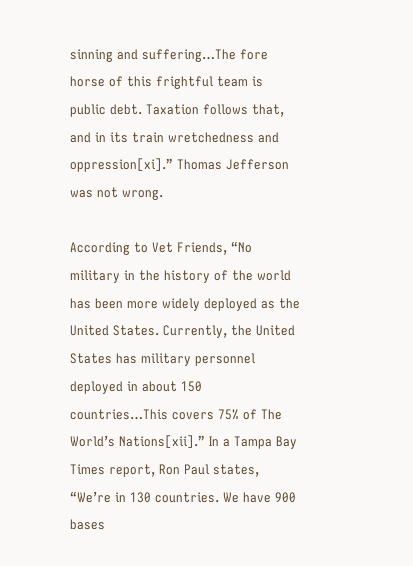sinning and suffering…The fore horse of this frightful team is public debt. Taxation follows that, and in its train wretchedness and oppression[xi].” Thomas Jefferson was not wrong.

According to Vet Friends, “No military in the history of the world has been more widely deployed as the United States. Currently, the United States has military personnel deployed in about 150 countries…This covers 75% of The World’s Nations[xii].” In a Tampa Bay Times report, Ron Paul states, “We’re in 130 countries. We have 900 bases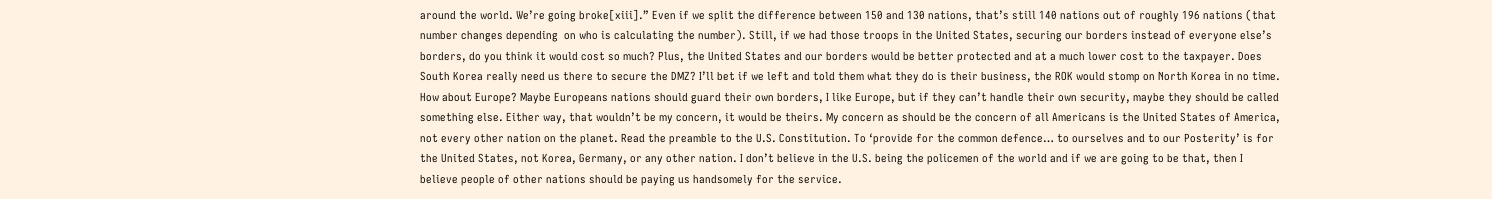around the world. We’re going broke[xiii].” Even if we split the difference between 150 and 130 nations, that’s still 140 nations out of roughly 196 nations (that number changes depending  on who is calculating the number). Still, if we had those troops in the United States, securing our borders instead of everyone else’s borders, do you think it would cost so much? Plus, the United States and our borders would be better protected and at a much lower cost to the taxpayer. Does South Korea really need us there to secure the DMZ? I’ll bet if we left and told them what they do is their business, the ROK would stomp on North Korea in no time. How about Europe? Maybe Europeans nations should guard their own borders, I like Europe, but if they can’t handle their own security, maybe they should be called something else. Either way, that wouldn’t be my concern, it would be theirs. My concern as should be the concern of all Americans is the United States of America, not every other nation on the planet. Read the preamble to the U.S. Constitution. To ‘provide for the common defence… to ourselves and to our Posterity’ is for the United States, not Korea, Germany, or any other nation. I don’t believe in the U.S. being the policemen of the world and if we are going to be that, then I believe people of other nations should be paying us handsomely for the service.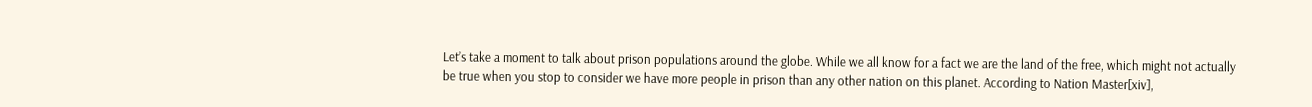Let’s take a moment to talk about prison populations around the globe. While we all know for a fact we are the land of the free, which might not actually be true when you stop to consider we have more people in prison than any other nation on this planet. According to Nation Master[xiv],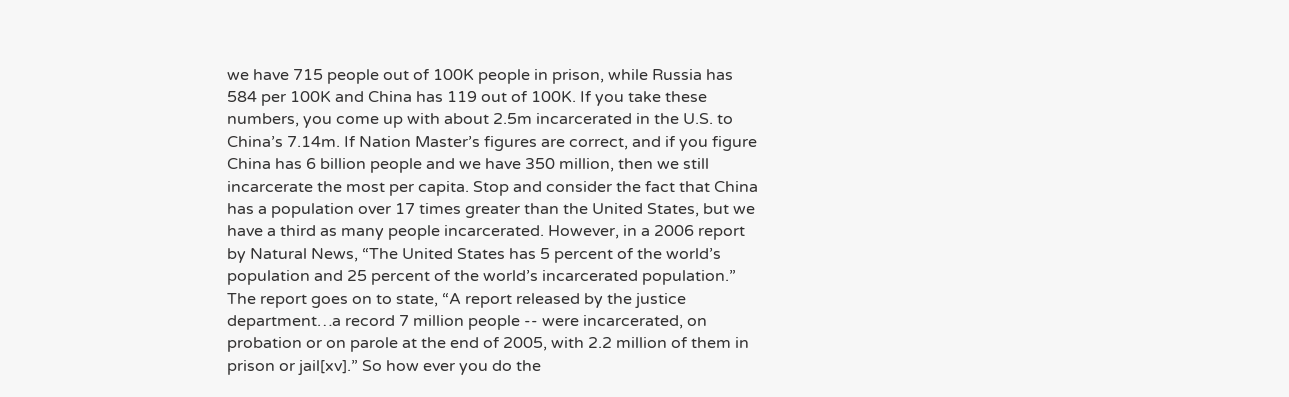we have 715 people out of 100K people in prison, while Russia has 584 per 100K and China has 119 out of 100K. If you take these numbers, you come up with about 2.5m incarcerated in the U.S. to China’s 7.14m. If Nation Master’s figures are correct, and if you figure China has 6 billion people and we have 350 million, then we still incarcerate the most per capita. Stop and consider the fact that China has a population over 17 times greater than the United States, but we have a third as many people incarcerated. However, in a 2006 report by Natural News, “The United States has 5 percent of the world’s population and 25 percent of the world’s incarcerated population.” The report goes on to state, “A report released by the justice department…a record 7 million people -- were incarcerated, on probation or on parole at the end of 2005, with 2.2 million of them in prison or jail[xv].” So how ever you do the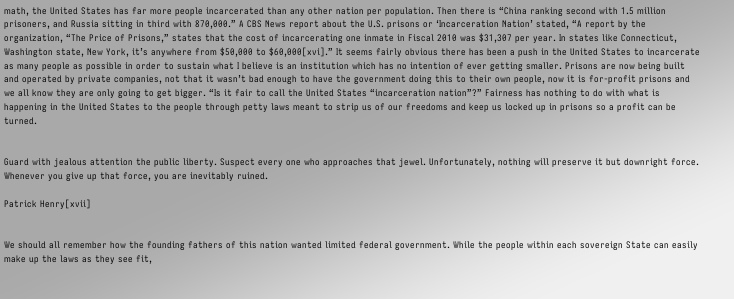math, the United States has far more people incarcerated than any other nation per population. Then there is “China ranking second with 1.5 million prisoners, and Russia sitting in third with 870,000.” A CBS News report about the U.S. prisons or ‘Incarceration Nation’ stated, “A report by the organization, “The Price of Prisons,” states that the cost of incarcerating one inmate in Fiscal 2010 was $31,307 per year. In states like Connecticut, Washington state, New York, it’s anywhere from $50,000 to $60,000[xvi].” It seems fairly obvious there has been a push in the United States to incarcerate as many people as possible in order to sustain what I believe is an institution which has no intention of ever getting smaller. Prisons are now being built and operated by private companies, not that it wasn’t bad enough to have the government doing this to their own people, now it is for-profit prisons and we all know they are only going to get bigger. “Is it fair to call the United States “incarceration nation”?” Fairness has nothing to do with what is happening in the United States to the people through petty laws meant to strip us of our freedoms and keep us locked up in prisons so a profit can be turned.


Guard with jealous attention the public liberty. Suspect every one who approaches that jewel. Unfortunately, nothing will preserve it but downright force. Whenever you give up that force, you are inevitably ruined.

Patrick Henry[xvii]


We should all remember how the founding fathers of this nation wanted limited federal government. While the people within each sovereign State can easily make up the laws as they see fit,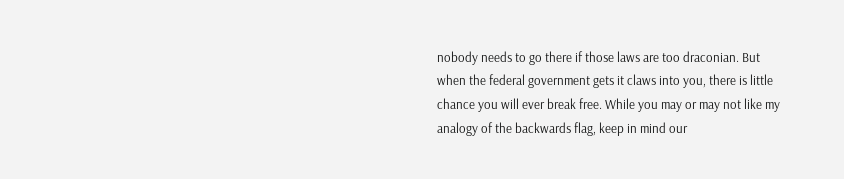nobody needs to go there if those laws are too draconian. But when the federal government gets it claws into you, there is little chance you will ever break free. While you may or may not like my analogy of the backwards flag, keep in mind our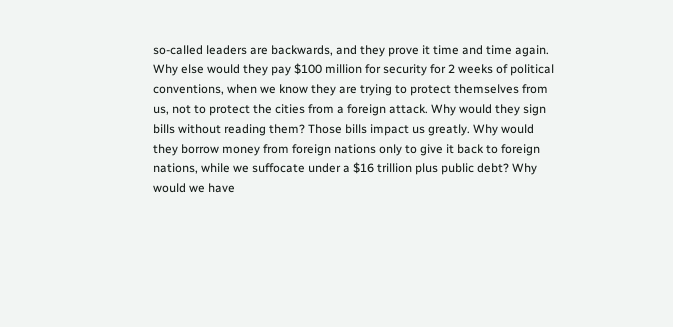so-called leaders are backwards, and they prove it time and time again. Why else would they pay $100 million for security for 2 weeks of political conventions, when we know they are trying to protect themselves from us, not to protect the cities from a foreign attack. Why would they sign bills without reading them? Those bills impact us greatly. Why would they borrow money from foreign nations only to give it back to foreign nations, while we suffocate under a $16 trillion plus public debt? Why would we have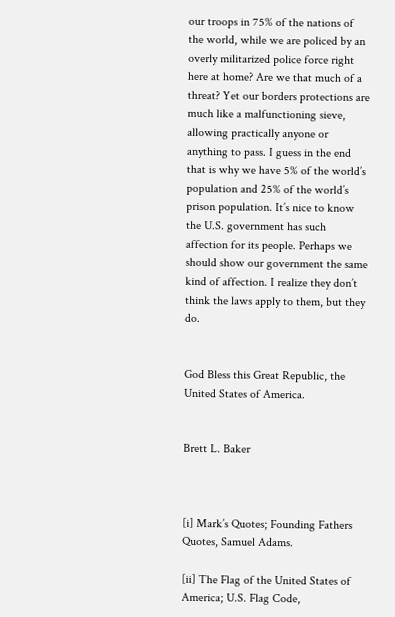our troops in 75% of the nations of the world, while we are policed by an overly militarized police force right here at home? Are we that much of a threat? Yet our borders protections are much like a malfunctioning sieve, allowing practically anyone or anything to pass. I guess in the end that is why we have 5% of the world’s population and 25% of the world’s prison population. It’s nice to know the U.S. government has such affection for its people. Perhaps we should show our government the same kind of affection. I realize they don’t think the laws apply to them, but they do.


God Bless this Great Republic, the United States of America.


Brett L. Baker



[i] Mark’s Quotes; Founding Fathers Quotes, Samuel Adams.

[ii] The Flag of the United States of America; U.S. Flag Code,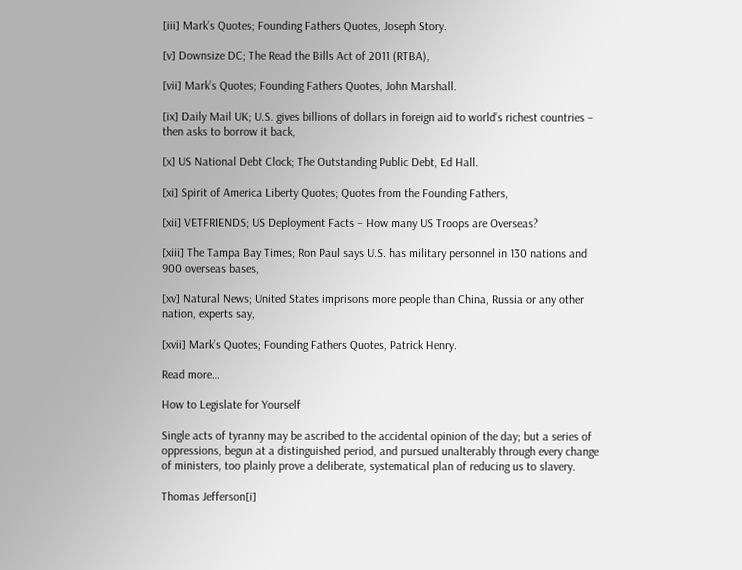[iii] Mark’s Quotes; Founding Fathers Quotes, Joseph Story.

[v] Downsize DC; The Read the Bills Act of 2011 (RTBA),

[vii] Mark’s Quotes; Founding Fathers Quotes, John Marshall.

[ix] Daily Mail UK; U.S. gives billions of dollars in foreign aid to world’s richest countries – then asks to borrow it back,

[x] US National Debt Clock; The Outstanding Public Debt, Ed Hall.

[xi] Spirit of America Liberty Quotes; Quotes from the Founding Fathers,

[xii] VETFRIENDS; US Deployment Facts – How many US Troops are Overseas?

[xiii] The Tampa Bay Times; Ron Paul says U.S. has military personnel in 130 nations and 900 overseas bases,

[xv] Natural News; United States imprisons more people than China, Russia or any other nation, experts say,

[xvii] Mark’s Quotes; Founding Fathers Quotes, Patrick Henry.

Read more…

How to Legislate for Yourself

Single acts of tyranny may be ascribed to the accidental opinion of the day; but a series of oppressions, begun at a distinguished period, and pursued unalterably through every change of ministers, too plainly prove a deliberate, systematical plan of reducing us to slavery.

Thomas Jefferson[i]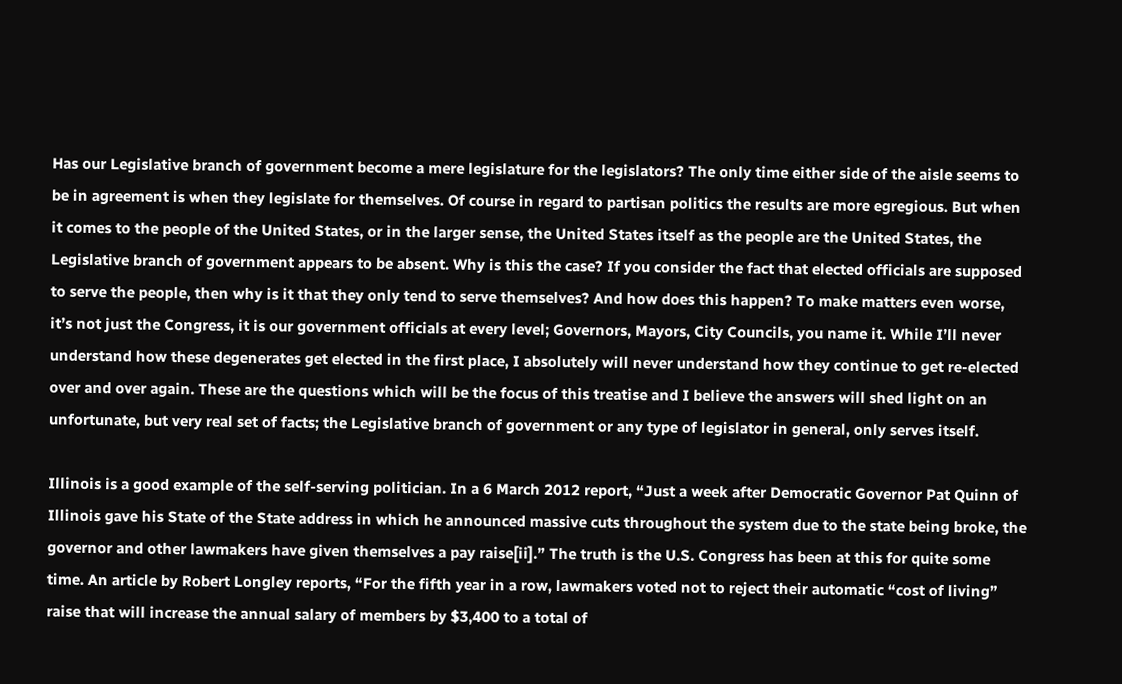Has our Legislative branch of government become a mere legislature for the legislators? The only time either side of the aisle seems to be in agreement is when they legislate for themselves. Of course in regard to partisan politics the results are more egregious. But when it comes to the people of the United States, or in the larger sense, the United States itself as the people are the United States, the Legislative branch of government appears to be absent. Why is this the case? If you consider the fact that elected officials are supposed to serve the people, then why is it that they only tend to serve themselves? And how does this happen? To make matters even worse, it’s not just the Congress, it is our government officials at every level; Governors, Mayors, City Councils, you name it. While I’ll never understand how these degenerates get elected in the first place, I absolutely will never understand how they continue to get re-elected over and over again. These are the questions which will be the focus of this treatise and I believe the answers will shed light on an unfortunate, but very real set of facts; the Legislative branch of government or any type of legislator in general, only serves itself.

Illinois is a good example of the self-serving politician. In a 6 March 2012 report, “Just a week after Democratic Governor Pat Quinn of Illinois gave his State of the State address in which he announced massive cuts throughout the system due to the state being broke, the governor and other lawmakers have given themselves a pay raise[ii].” The truth is the U.S. Congress has been at this for quite some time. An article by Robert Longley reports, “For the fifth year in a row, lawmakers voted not to reject their automatic “cost of living” raise that will increase the annual salary of members by $3,400 to a total of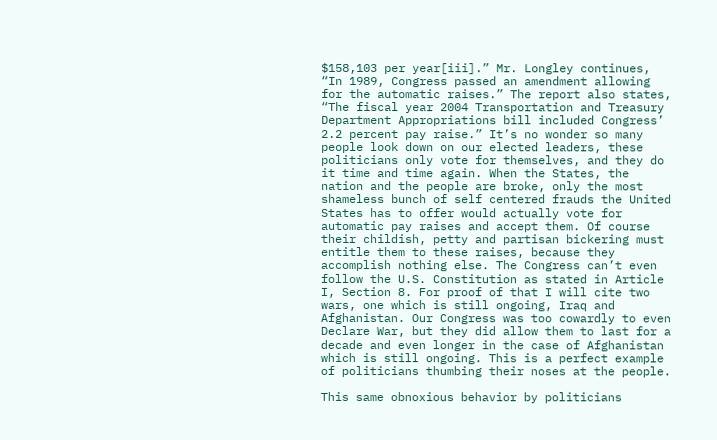$158,103 per year[iii].” Mr. Longley continues, “In 1989, Congress passed an amendment allowing for the automatic raises.” The report also states, “The fiscal year 2004 Transportation and Treasury Department Appropriations bill included Congress’ 2.2 percent pay raise.” It’s no wonder so many people look down on our elected leaders, these politicians only vote for themselves, and they do it time and time again. When the States, the nation and the people are broke, only the most shameless bunch of self centered frauds the United States has to offer would actually vote for automatic pay raises and accept them. Of course their childish, petty and partisan bickering must entitle them to these raises, because they accomplish nothing else. The Congress can’t even follow the U.S. Constitution as stated in Article I, Section 8. For proof of that I will cite two wars, one which is still ongoing, Iraq and Afghanistan. Our Congress was too cowardly to even Declare War, but they did allow them to last for a decade and even longer in the case of Afghanistan which is still ongoing. This is a perfect example of politicians thumbing their noses at the people.

This same obnoxious behavior by politicians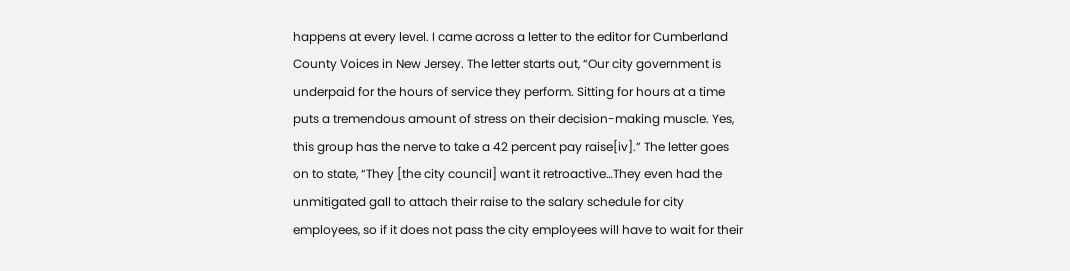happens at every level. I came across a letter to the editor for Cumberland County Voices in New Jersey. The letter starts out, “Our city government is underpaid for the hours of service they perform. Sitting for hours at a time puts a tremendous amount of stress on their decision-making muscle. Yes, this group has the nerve to take a 42 percent pay raise[iv].” The letter goes on to state, “They [the city council] want it retroactive…They even had the unmitigated gall to attach their raise to the salary schedule for city employees, so if it does not pass the city employees will have to wait for their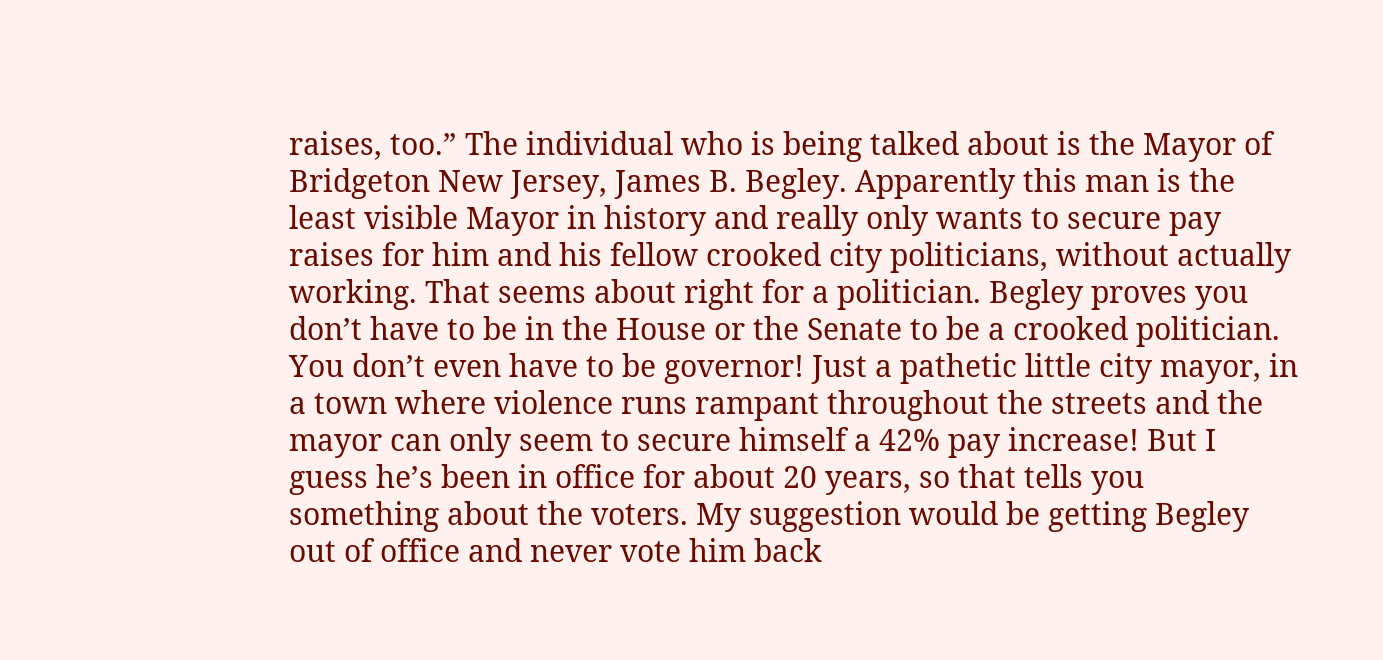raises, too.” The individual who is being talked about is the Mayor of Bridgeton New Jersey, James B. Begley. Apparently this man is the least visible Mayor in history and really only wants to secure pay raises for him and his fellow crooked city politicians, without actually working. That seems about right for a politician. Begley proves you don’t have to be in the House or the Senate to be a crooked politician. You don’t even have to be governor! Just a pathetic little city mayor, in a town where violence runs rampant throughout the streets and the mayor can only seem to secure himself a 42% pay increase! But I guess he’s been in office for about 20 years, so that tells you something about the voters. My suggestion would be getting Begley out of office and never vote him back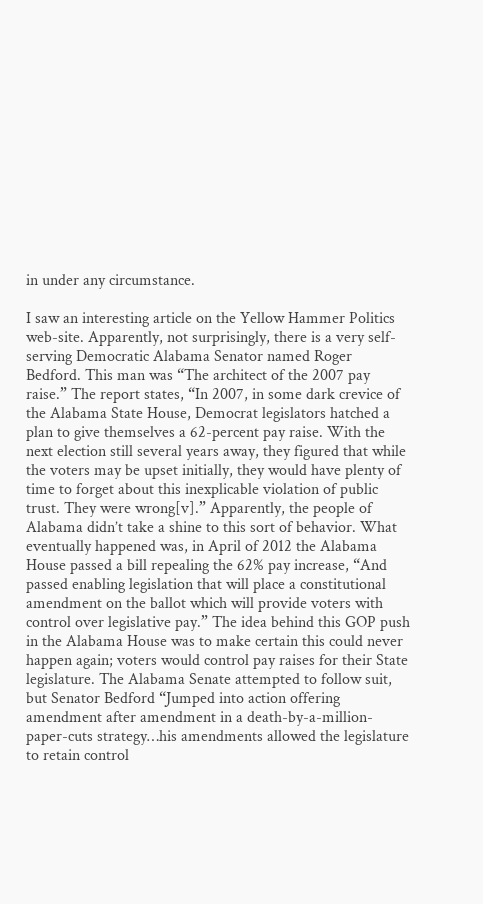in under any circumstance.

I saw an interesting article on the Yellow Hammer Politics web-site. Apparently, not surprisingly, there is a very self-serving Democratic Alabama Senator named Roger Bedford. This man was “The architect of the 2007 pay raise.” The report states, “In 2007, in some dark crevice of the Alabama State House, Democrat legislators hatched a plan to give themselves a 62-percent pay raise. With the next election still several years away, they figured that while the voters may be upset initially, they would have plenty of time to forget about this inexplicable violation of public trust. They were wrong[v].” Apparently, the people of Alabama didn’t take a shine to this sort of behavior. What eventually happened was, in April of 2012 the Alabama House passed a bill repealing the 62% pay increase, “And passed enabling legislation that will place a constitutional amendment on the ballot which will provide voters with control over legislative pay.” The idea behind this GOP push in the Alabama House was to make certain this could never happen again; voters would control pay raises for their State legislature. The Alabama Senate attempted to follow suit, but Senator Bedford “Jumped into action offering amendment after amendment in a death-by-a-million-paper-cuts strategy…his amendments allowed the legislature to retain control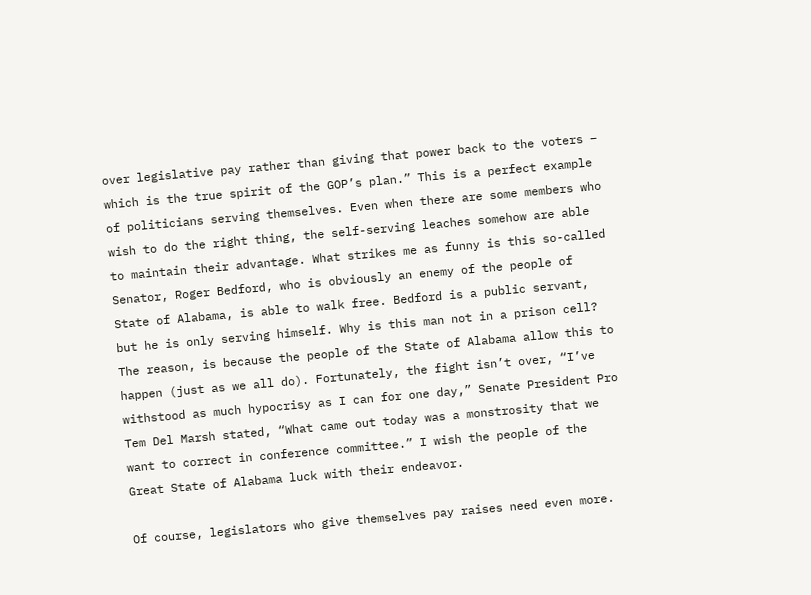over legislative pay rather than giving that power back to the voters – which is the true spirit of the GOP’s plan.” This is a perfect example of politicians serving themselves. Even when there are some members who wish to do the right thing, the self-serving leaches somehow are able to maintain their advantage. What strikes me as funny is this so-called Senator, Roger Bedford, who is obviously an enemy of the people of State of Alabama, is able to walk free. Bedford is a public servant, but he is only serving himself. Why is this man not in a prison cell? The reason, is because the people of the State of Alabama allow this to happen (just as we all do). Fortunately, the fight isn’t over, “I’ve withstood as much hypocrisy as I can for one day,” Senate President Pro Tem Del Marsh stated, “What came out today was a monstrosity that we want to correct in conference committee.” I wish the people of the Great State of Alabama luck with their endeavor.

Of course, legislators who give themselves pay raises need even more.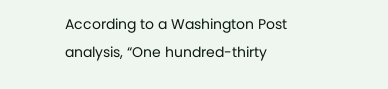According to a Washington Post analysis, “One hundred-thirty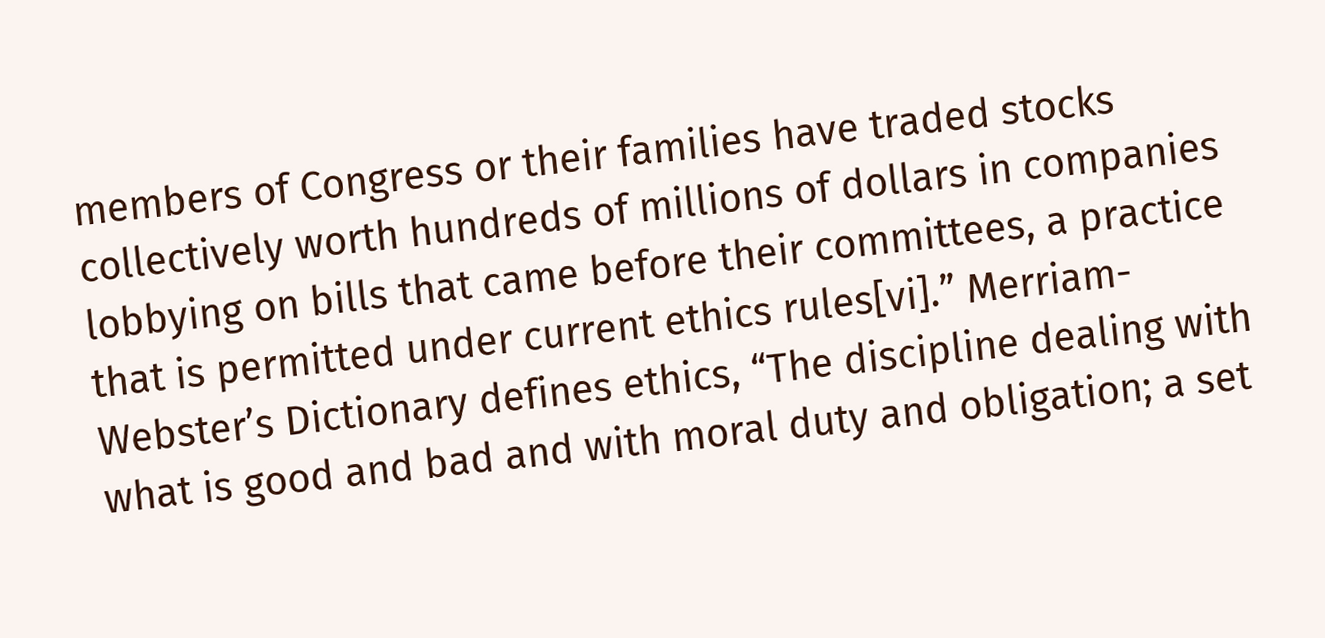members of Congress or their families have traded stocks collectively worth hundreds of millions of dollars in companies lobbying on bills that came before their committees, a practice that is permitted under current ethics rules[vi].” Merriam-Webster’s Dictionary defines ethics, “The discipline dealing with what is good and bad and with moral duty and obligation; a set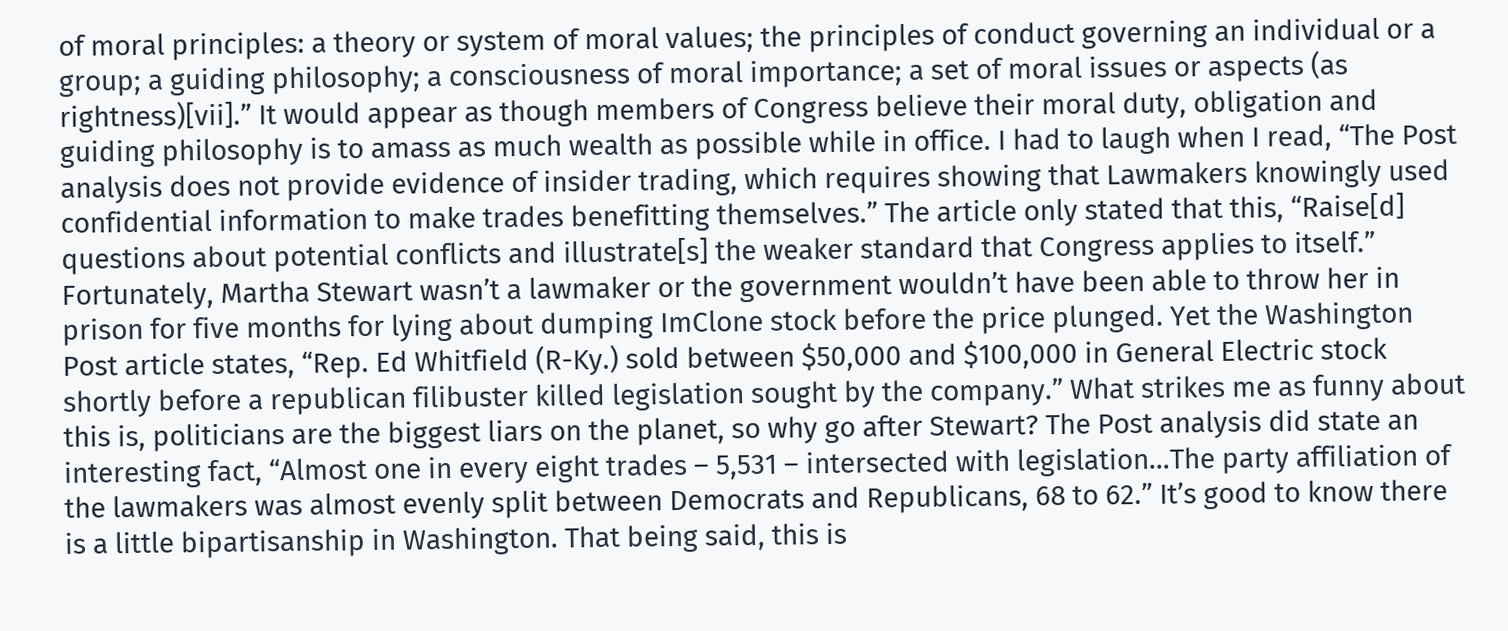of moral principles: a theory or system of moral values; the principles of conduct governing an individual or a group; a guiding philosophy; a consciousness of moral importance; a set of moral issues or aspects (as rightness)[vii].” It would appear as though members of Congress believe their moral duty, obligation and guiding philosophy is to amass as much wealth as possible while in office. I had to laugh when I read, “The Post analysis does not provide evidence of insider trading, which requires showing that Lawmakers knowingly used confidential information to make trades benefitting themselves.” The article only stated that this, “Raise[d] questions about potential conflicts and illustrate[s] the weaker standard that Congress applies to itself.” Fortunately, Martha Stewart wasn’t a lawmaker or the government wouldn’t have been able to throw her in prison for five months for lying about dumping ImClone stock before the price plunged. Yet the Washington Post article states, “Rep. Ed Whitfield (R-Ky.) sold between $50,000 and $100,000 in General Electric stock shortly before a republican filibuster killed legislation sought by the company.” What strikes me as funny about this is, politicians are the biggest liars on the planet, so why go after Stewart? The Post analysis did state an interesting fact, “Almost one in every eight trades – 5,531 – intersected with legislation…The party affiliation of the lawmakers was almost evenly split between Democrats and Republicans, 68 to 62.” It’s good to know there is a little bipartisanship in Washington. That being said, this is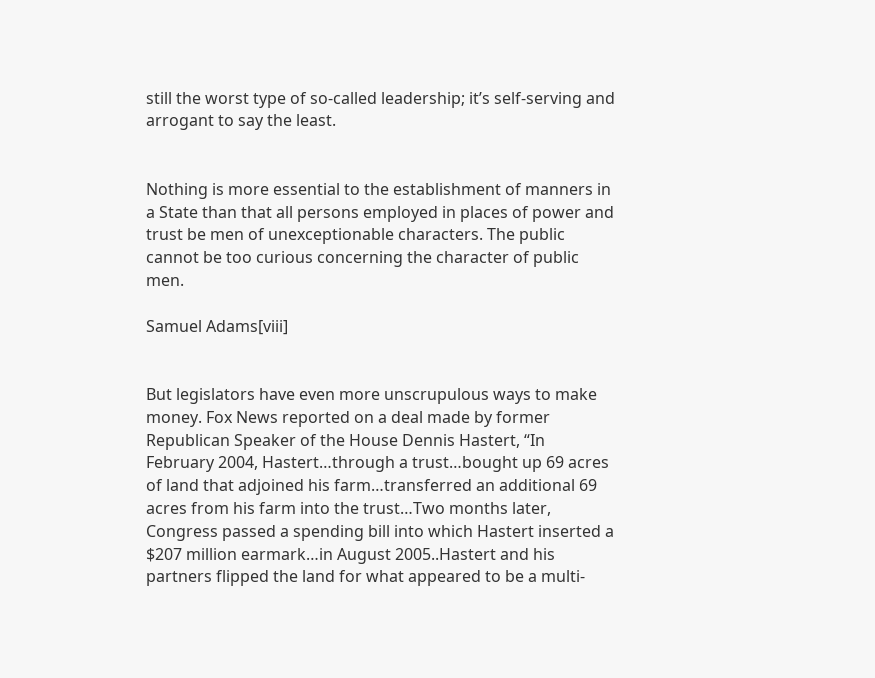still the worst type of so-called leadership; it’s self-serving and arrogant to say the least.


Nothing is more essential to the establishment of manners in a State than that all persons employed in places of power and trust be men of unexceptionable characters. The public cannot be too curious concerning the character of public men.

Samuel Adams[viii]


But legislators have even more unscrupulous ways to make money. Fox News reported on a deal made by former Republican Speaker of the House Dennis Hastert, “In February 2004, Hastert…through a trust…bought up 69 acres of land that adjoined his farm…transferred an additional 69 acres from his farm into the trust…Two months later, Congress passed a spending bill into which Hastert inserted a $207 million earmark…in August 2005..Hastert and his partners flipped the land for what appeared to be a multi-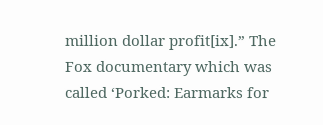million dollar profit[ix].” The Fox documentary which was called ‘Porked: Earmarks for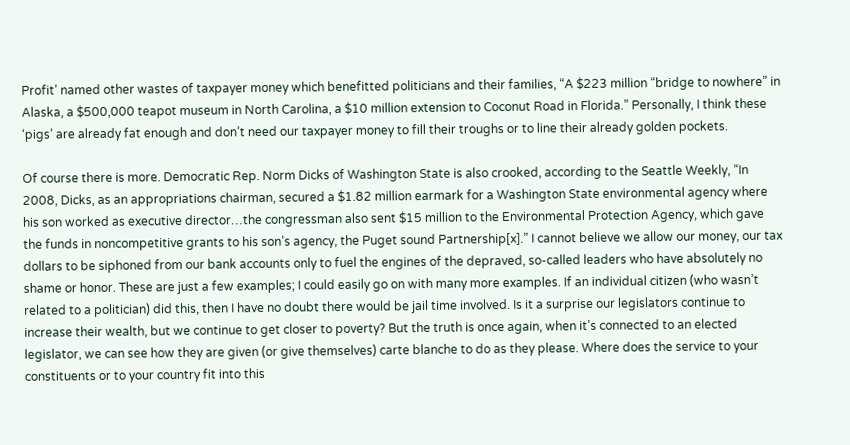Profit’ named other wastes of taxpayer money which benefitted politicians and their families, “A $223 million “bridge to nowhere” in Alaska, a $500,000 teapot museum in North Carolina, a $10 million extension to Coconut Road in Florida.” Personally, I think these ‘pigs’ are already fat enough and don’t need our taxpayer money to fill their troughs or to line their already golden pockets.

Of course there is more. Democratic Rep. Norm Dicks of Washington State is also crooked, according to the Seattle Weekly, “In 2008, Dicks, as an appropriations chairman, secured a $1.82 million earmark for a Washington State environmental agency where his son worked as executive director…the congressman also sent $15 million to the Environmental Protection Agency, which gave the funds in noncompetitive grants to his son’s agency, the Puget sound Partnership[x].” I cannot believe we allow our money, our tax dollars to be siphoned from our bank accounts only to fuel the engines of the depraved, so-called leaders who have absolutely no shame or honor. These are just a few examples; I could easily go on with many more examples. If an individual citizen (who wasn’t related to a politician) did this, then I have no doubt there would be jail time involved. Is it a surprise our legislators continue to increase their wealth, but we continue to get closer to poverty? But the truth is once again, when it’s connected to an elected legislator, we can see how they are given (or give themselves) carte blanche to do as they please. Where does the service to your constituents or to your country fit into this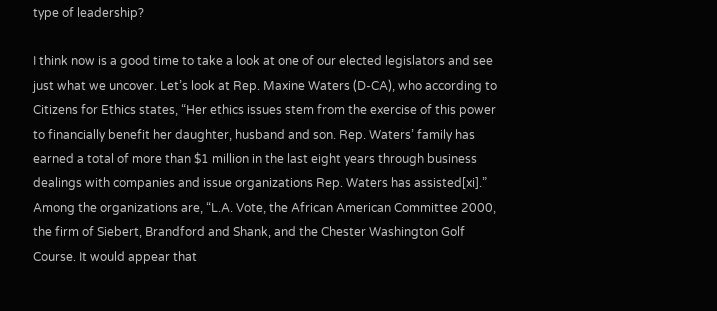type of leadership?

I think now is a good time to take a look at one of our elected legislators and see just what we uncover. Let’s look at Rep. Maxine Waters (D-CA), who according to Citizens for Ethics states, “Her ethics issues stem from the exercise of this power to financially benefit her daughter, husband and son. Rep. Waters’ family has earned a total of more than $1 million in the last eight years through business dealings with companies and issue organizations Rep. Waters has assisted[xi].” Among the organizations are, “L.A. Vote, the African American Committee 2000, the firm of Siebert, Brandford and Shank, and the Chester Washington Golf Course. It would appear that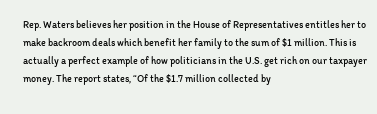Rep. Waters believes her position in the House of Representatives entitles her to make backroom deals which benefit her family to the sum of $1 million. This is actually a perfect example of how politicians in the U.S. get rich on our taxpayer money. The report states, “Of the $1.7 million collected by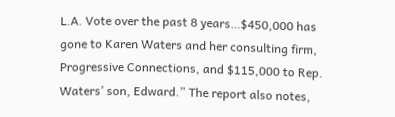L.A. Vote over the past 8 years…$450,000 has gone to Karen Waters and her consulting firm, Progressive Connections, and $115,000 to Rep. Waters’ son, Edward.” The report also notes,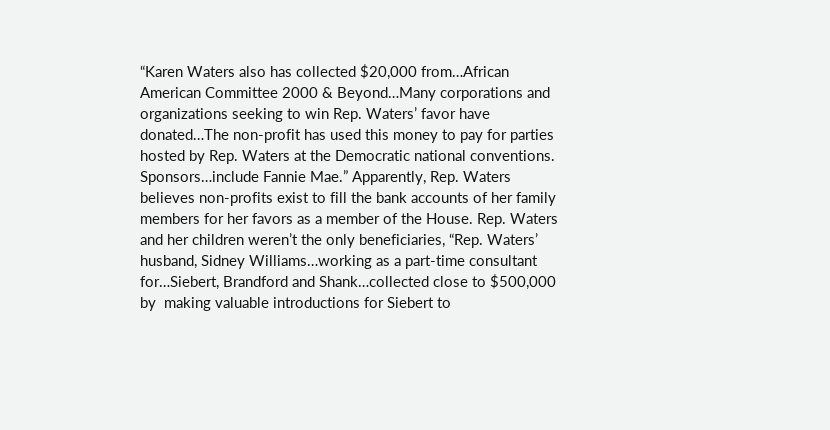“Karen Waters also has collected $20,000 from…African American Committee 2000 & Beyond…Many corporations and organizations seeking to win Rep. Waters’ favor have donated…The non-profit has used this money to pay for parties hosted by Rep. Waters at the Democratic national conventions. Sponsors…include Fannie Mae.” Apparently, Rep. Waters believes non-profits exist to fill the bank accounts of her family members for her favors as a member of the House. Rep. Waters and her children weren’t the only beneficiaries, “Rep. Waters’ husband, Sidney Williams…working as a part-time consultant for…Siebert, Brandford and Shank…collected close to $500,000 by  making valuable introductions for Siebert to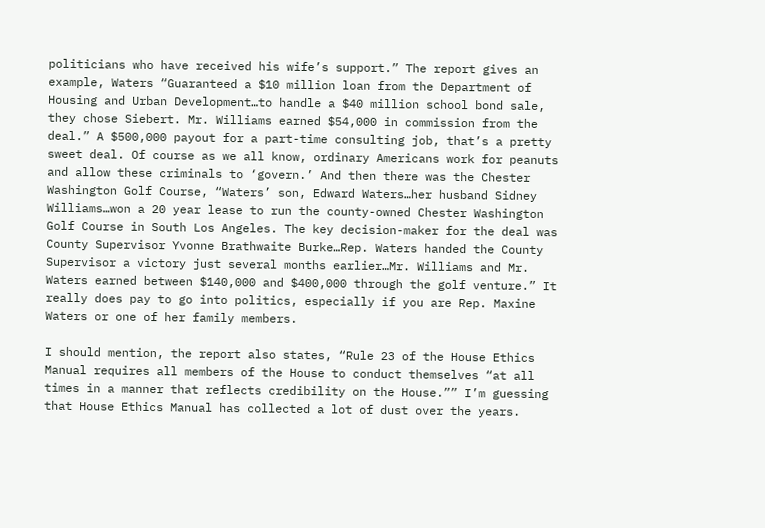politicians who have received his wife’s support.” The report gives an example, Waters “Guaranteed a $10 million loan from the Department of Housing and Urban Development…to handle a $40 million school bond sale, they chose Siebert. Mr. Williams earned $54,000 in commission from the deal.” A $500,000 payout for a part-time consulting job, that’s a pretty sweet deal. Of course as we all know, ordinary Americans work for peanuts and allow these criminals to ‘govern.’ And then there was the Chester Washington Golf Course, “Waters’ son, Edward Waters…her husband Sidney Williams…won a 20 year lease to run the county-owned Chester Washington Golf Course in South Los Angeles. The key decision-maker for the deal was County Supervisor Yvonne Brathwaite Burke…Rep. Waters handed the County Supervisor a victory just several months earlier…Mr. Williams and Mr. Waters earned between $140,000 and $400,000 through the golf venture.” It really does pay to go into politics, especially if you are Rep. Maxine Waters or one of her family members.

I should mention, the report also states, “Rule 23 of the House Ethics Manual requires all members of the House to conduct themselves “at all times in a manner that reflects credibility on the House.”” I’m guessing that House Ethics Manual has collected a lot of dust over the years.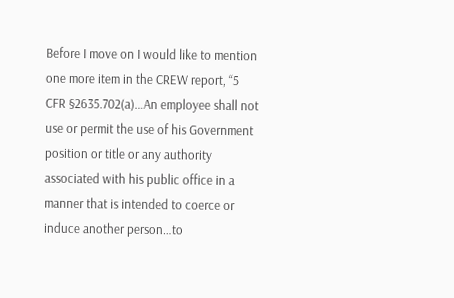Before I move on I would like to mention one more item in the CREW report, “5 CFR §2635.702(a)…An employee shall not use or permit the use of his Government position or title or any authority associated with his public office in a manner that is intended to coerce or induce another person…to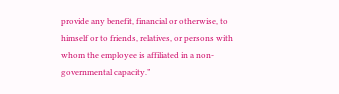provide any benefit, financial or otherwise, to himself or to friends, relatives, or persons with whom the employee is affiliated in a non-governmental capacity.”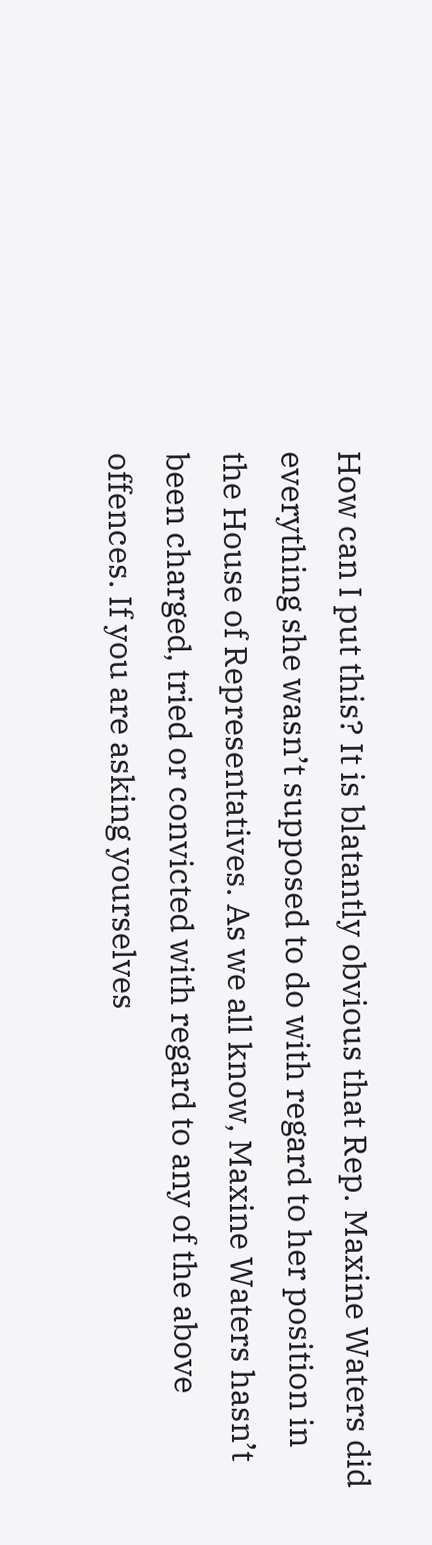How can I put this? It is blatantly obvious that Rep. Maxine Waters did everything she wasn’t supposed to do with regard to her position in the House of Representatives. As we all know, Maxine Waters hasn’t been charged, tried or convicted with regard to any of the above offences. If you are asking yourselves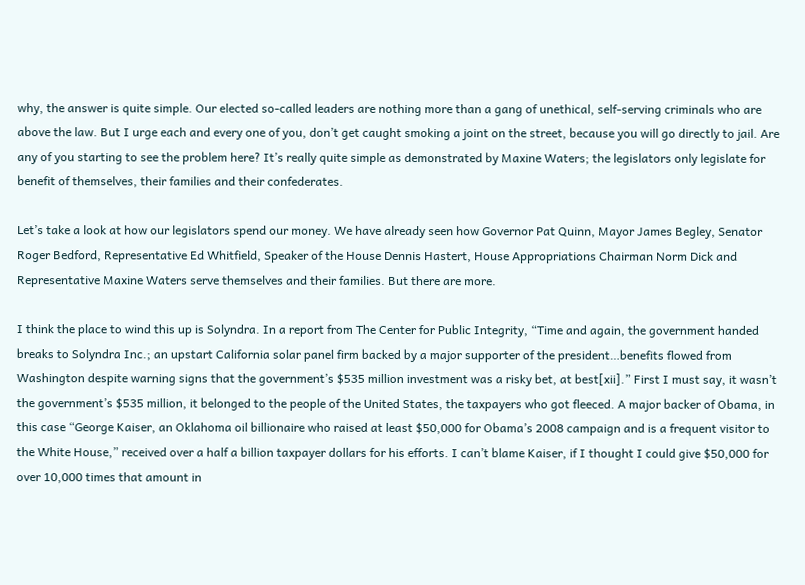why, the answer is quite simple. Our elected so-called leaders are nothing more than a gang of unethical, self-serving criminals who are above the law. But I urge each and every one of you, don’t get caught smoking a joint on the street, because you will go directly to jail. Are any of you starting to see the problem here? It’s really quite simple as demonstrated by Maxine Waters; the legislators only legislate for benefit of themselves, their families and their confederates.

Let’s take a look at how our legislators spend our money. We have already seen how Governor Pat Quinn, Mayor James Begley, Senator Roger Bedford, Representative Ed Whitfield, Speaker of the House Dennis Hastert, House Appropriations Chairman Norm Dick and Representative Maxine Waters serve themselves and their families. But there are more.

I think the place to wind this up is Solyndra. In a report from The Center for Public Integrity, “Time and again, the government handed breaks to Solyndra Inc.; an upstart California solar panel firm backed by a major supporter of the president…benefits flowed from Washington despite warning signs that the government’s $535 million investment was a risky bet, at best[xii].” First I must say, it wasn’t the government’s $535 million, it belonged to the people of the United States, the taxpayers who got fleeced. A major backer of Obama, in this case “George Kaiser, an Oklahoma oil billionaire who raised at least $50,000 for Obama’s 2008 campaign and is a frequent visitor to the White House,” received over a half a billion taxpayer dollars for his efforts. I can’t blame Kaiser, if I thought I could give $50,000 for over 10,000 times that amount in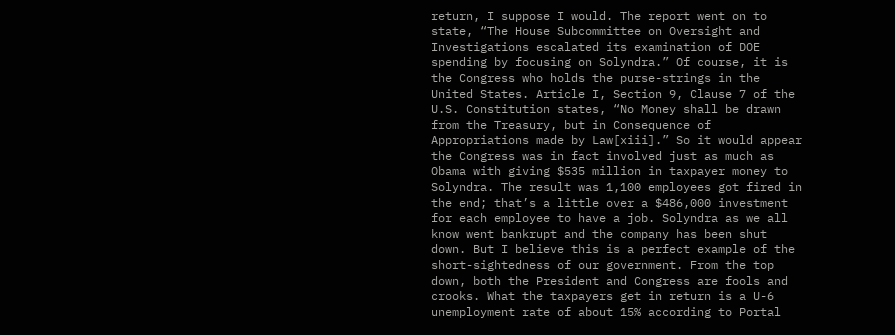return, I suppose I would. The report went on to state, “The House Subcommittee on Oversight and Investigations escalated its examination of DOE spending by focusing on Solyndra.” Of course, it is the Congress who holds the purse-strings in the United States. Article I, Section 9, Clause 7 of the U.S. Constitution states, “No Money shall be drawn from the Treasury, but in Consequence of Appropriations made by Law[xiii].” So it would appear the Congress was in fact involved just as much as Obama with giving $535 million in taxpayer money to Solyndra. The result was 1,100 employees got fired in the end; that’s a little over a $486,000 investment for each employee to have a job. Solyndra as we all know went bankrupt and the company has been shut down. But I believe this is a perfect example of the short-sightedness of our government. From the top down, both the President and Congress are fools and crooks. What the taxpayers get in return is a U-6 unemployment rate of about 15% according to Portal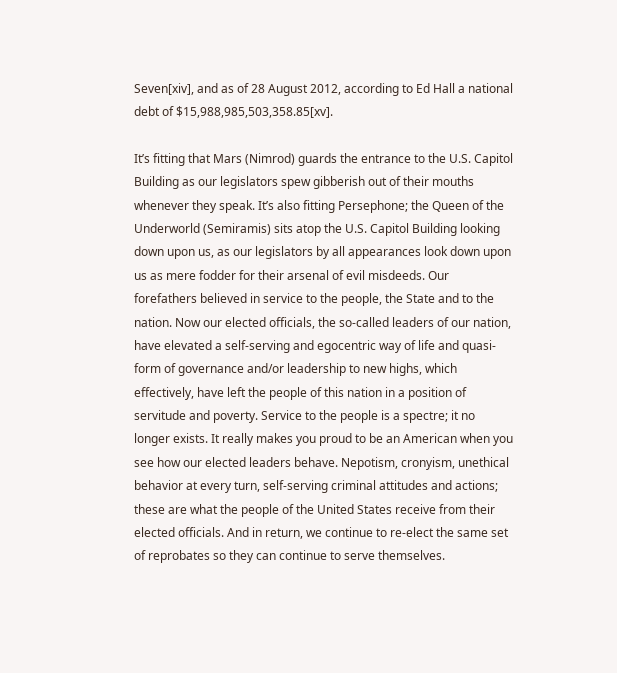Seven[xiv], and as of 28 August 2012, according to Ed Hall a national debt of $15,988,985,503,358.85[xv].

It’s fitting that Mars (Nimrod) guards the entrance to the U.S. Capitol Building as our legislators spew gibberish out of their mouths whenever they speak. It’s also fitting Persephone; the Queen of the Underworld (Semiramis) sits atop the U.S. Capitol Building looking down upon us, as our legislators by all appearances look down upon us as mere fodder for their arsenal of evil misdeeds. Our forefathers believed in service to the people, the State and to the nation. Now our elected officials, the so-called leaders of our nation, have elevated a self-serving and egocentric way of life and quasi-form of governance and/or leadership to new highs, which effectively, have left the people of this nation in a position of servitude and poverty. Service to the people is a spectre; it no longer exists. It really makes you proud to be an American when you see how our elected leaders behave. Nepotism, cronyism, unethical behavior at every turn, self-serving criminal attitudes and actions; these are what the people of the United States receive from their elected officials. And in return, we continue to re-elect the same set of reprobates so they can continue to serve themselves.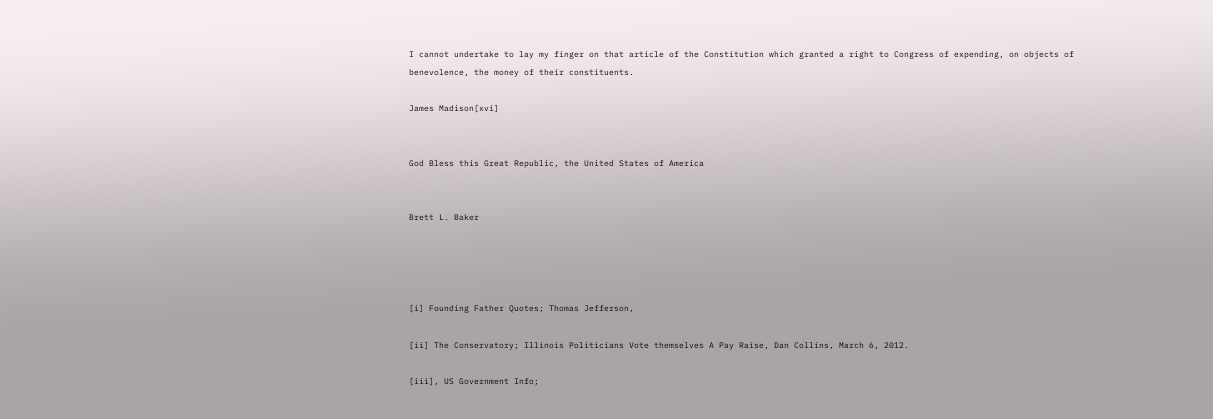I cannot undertake to lay my finger on that article of the Constitution which granted a right to Congress of expending, on objects of benevolence, the money of their constituents.

James Madison[xvi]


God Bless this Great Republic, the United States of America


Brett L. Baker




[i] Founding Father Quotes; Thomas Jefferson,

[ii] The Conservatory; Illinois Politicians Vote themselves A Pay Raise, Dan Collins, March 6, 2012.

[iii], US Government Info;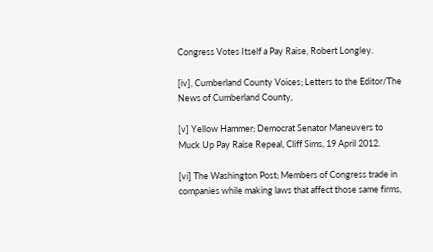Congress Votes Itself a Pay Raise, Robert Longley.

[iv], Cumberland County Voices; Letters to the Editor/The News of Cumberland County,

[v] Yellow Hammer; Democrat Senator Maneuvers to Muck Up Pay Raise Repeal, Cliff Sims, 19 April 2012.

[vi] The Washington Post; Members of Congress trade in companies while making laws that affect those same firms,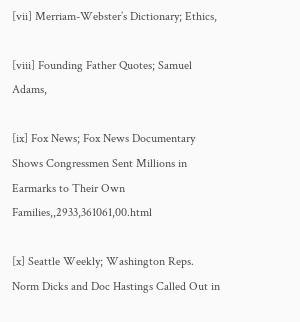[vii] Merriam-Webster’s Dictionary; Ethics,

[viii] Founding Father Quotes; Samuel Adams,

[ix] Fox News; Fox News Documentary Shows Congressmen Sent Millions in Earmarks to Their Own Families,,2933,361061,00.html

[x] Seattle Weekly; Washington Reps. Norm Dicks and Doc Hastings Called Out in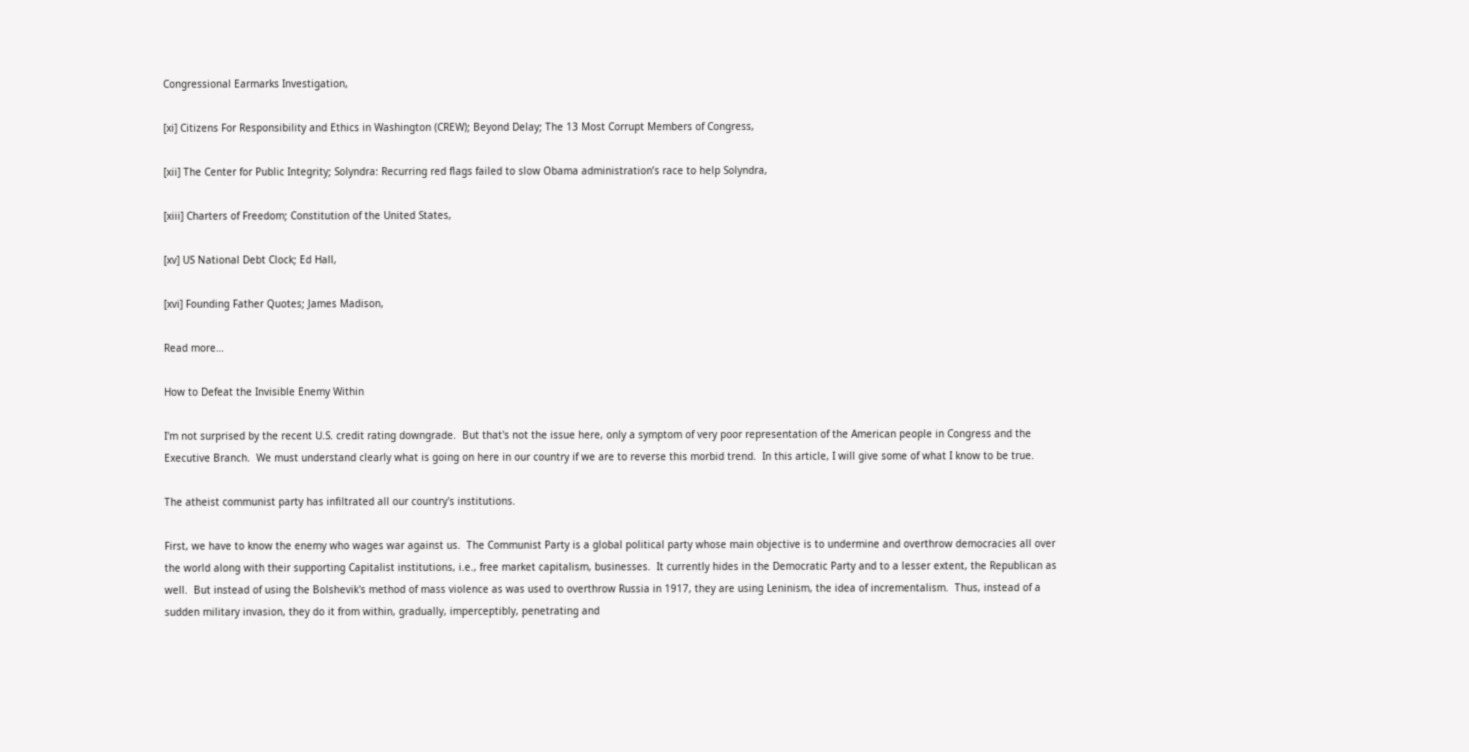Congressional Earmarks Investigation,

[xi] Citizens For Responsibility and Ethics in Washington (CREW); Beyond Delay; The 13 Most Corrupt Members of Congress,

[xii] The Center for Public Integrity; Solyndra: Recurring red flags failed to slow Obama administration’s race to help Solyndra,

[xiii] Charters of Freedom; Constitution of the United States,

[xv] US National Debt Clock; Ed Hall,

[xvi] Founding Father Quotes; James Madison,

Read more…

How to Defeat the Invisible Enemy Within

I'm not surprised by the recent U.S. credit rating downgrade.  But that's not the issue here, only a symptom of very poor representation of the American people in Congress and the Executive Branch.  We must understand clearly what is going on here in our country if we are to reverse this morbid trend.  In this article, I will give some of what I know to be true.

The atheist communist party has infiltrated all our country's institutions.

First, we have to know the enemy who wages war against us.  The Communist Party is a global political party whose main objective is to undermine and overthrow democracies all over the world along with their supporting Capitalist institutions, i.e., free market capitalism, businesses.  It currently hides in the Democratic Party and to a lesser extent, the Republican as well.  But instead of using the Bolshevik's method of mass violence as was used to overthrow Russia in 1917, they are using Leninism, the idea of incrementalism.  Thus, instead of a sudden military invasion, they do it from within, gradually, imperceptibly, penetrating and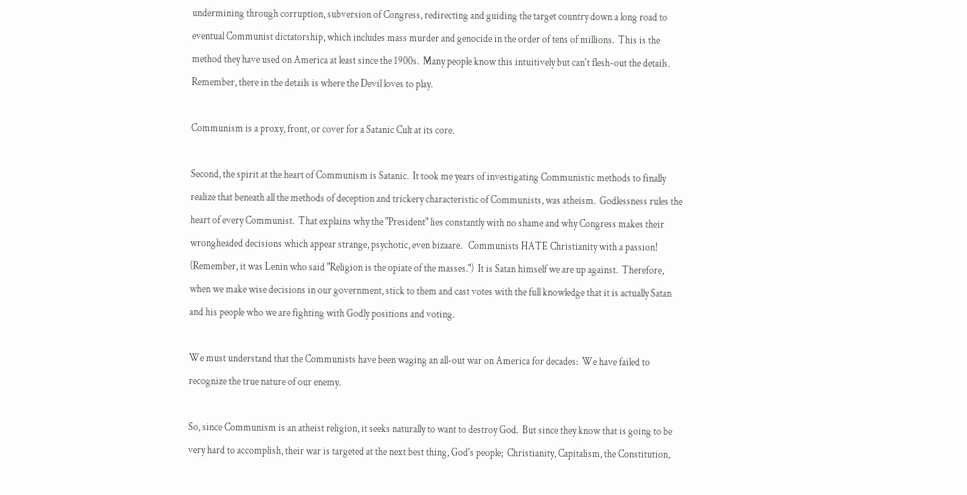undermining through corruption, subversion of Congress, redirecting and guiding the target country down a long road to eventual Communist dictatorship, which includes mass murder and genocide in the order of tens of millions.  This is the method they have used on America at least since the 1900s.  Many people know this intuitively but can't flesh-out the details.  Remember, there in the details is where the Devil loves to play.

Communism is a proxy, front, or cover for a Satanic Cult at its core.

Second, the spirit at the heart of Communism is Satanic.  It took me years of investigating Communistic methods to finally realize that beneath all the methods of deception and trickery characteristic of Communists, was atheism.  Godlessness rules the heart of every Communist.  That explains why the "President" lies constantly with no shame and why Congress makes their wrongheaded decisions which appear strange, psychotic, even bizaare.   Communists HATE Christianity with a passion! (Remember, it was Lenin who said "Religion is the opiate of the masses.")  It is Satan himself we are up against.  Therefore, when we make wise decisions in our government, stick to them and cast votes with the full knowledge that it is actually Satan and his people who we are fighting with Godly positions and voting.

We must understand that the Communists have been waging an all-out war on America for decades:  We have failed to recognize the true nature of our enemy.

So, since Communism is an atheist religion, it seeks naturally to want to destroy God.  But since they know that is going to be very hard to accomplish, their war is targeted at the next best thing, God's people;  Christianity, Capitalism, the Constitution,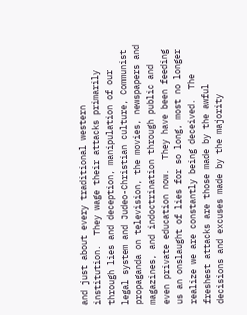and just about every traditional western institution.  They wage their attacks primarily through lies and deception, manipulation of our legal system and Judeo-Christian culture, Communist propaganda on television, the movies, newspapers and magazines, and indoctrination through public and even private education now.  They have been feeding us an onslaught of lies for so long, most no longer realize we are constantly being deceived.  The freshest attacks are those made by the awful decisions and excuses made by the majority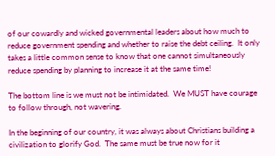of our cowardly and wicked governmental leaders about how much to reduce government spending and whether to raise the debt ceiling.  It only takes a little common sense to know that one cannot simultaneously reduce spending by planning to increase it at the same time!

The bottom line is we must not be intimidated.  We MUST have courage to follow through, not wavering.

In the beginning of our country, it was always about Christians building a civilization to glorify God.  The same must be true now for it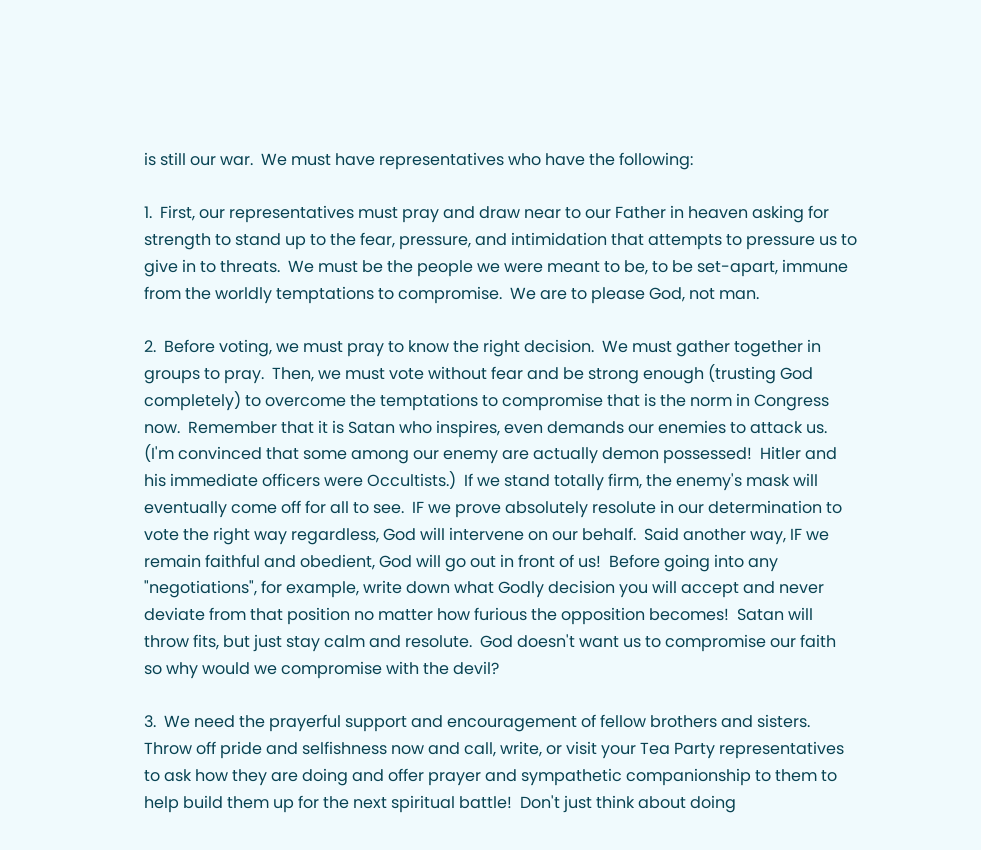is still our war.  We must have representatives who have the following:

1.  First, our representatives must pray and draw near to our Father in heaven asking for strength to stand up to the fear, pressure, and intimidation that attempts to pressure us to give in to threats.  We must be the people we were meant to be, to be set-apart, immune from the worldly temptations to compromise.  We are to please God, not man.

2.  Before voting, we must pray to know the right decision.  We must gather together in groups to pray.  Then, we must vote without fear and be strong enough (trusting God completely) to overcome the temptations to compromise that is the norm in Congress now.  Remember that it is Satan who inspires, even demands our enemies to attack us.  (I'm convinced that some among our enemy are actually demon possessed!  Hitler and his immediate officers were Occultists.)  If we stand totally firm, the enemy's mask will eventually come off for all to see.  IF we prove absolutely resolute in our determination to vote the right way regardless, God will intervene on our behalf.  Said another way, IF we remain faithful and obedient, God will go out in front of us!  Before going into any "negotiations", for example, write down what Godly decision you will accept and never deviate from that position no matter how furious the opposition becomes!  Satan will throw fits, but just stay calm and resolute.  God doesn't want us to compromise our faith so why would we compromise with the devil?

3.  We need the prayerful support and encouragement of fellow brothers and sisters.  Throw off pride and selfishness now and call, write, or visit your Tea Party representatives to ask how they are doing and offer prayer and sympathetic companionship to them to help build them up for the next spiritual battle!  Don't just think about doing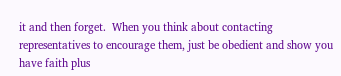it and then forget.  When you think about contacting representatives to encourage them, just be obedient and show you have faith plus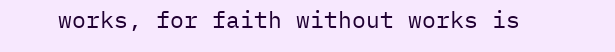works, for faith without works is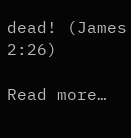dead! (James 2:26)

Read more…